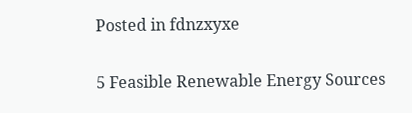Posted in fdnzxyxe

5 Feasible Renewable Energy Sources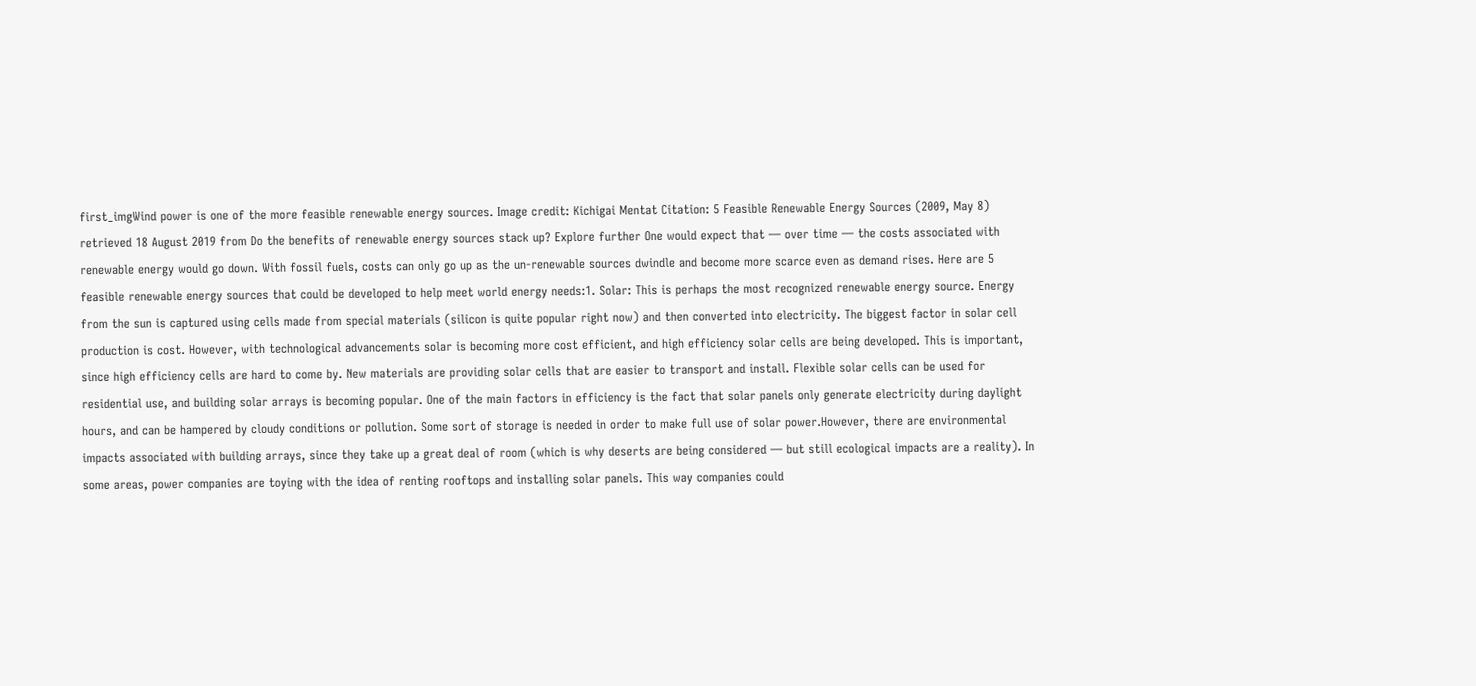first_imgWind power is one of the more feasible renewable energy sources. Image credit: Kichigai Mentat Citation: 5 Feasible Renewable Energy Sources (2009, May 8) retrieved 18 August 2019 from Do the benefits of renewable energy sources stack up? Explore further One would expect that — over time — the costs associated with renewable energy would go down. With fossil fuels, costs can only go up as the un-renewable sources dwindle and become more scarce even as demand rises. Here are 5 feasible renewable energy sources that could be developed to help meet world energy needs:1. Solar: This is perhaps the most recognized renewable energy source. Energy from the sun is captured using cells made from special materials (silicon is quite popular right now) and then converted into electricity. The biggest factor in solar cell production is cost. However, with technological advancements solar is becoming more cost efficient, and high efficiency solar cells are being developed. This is important, since high efficiency cells are hard to come by. New materials are providing solar cells that are easier to transport and install. Flexible solar cells can be used for residential use, and building solar arrays is becoming popular. One of the main factors in efficiency is the fact that solar panels only generate electricity during daylight hours, and can be hampered by cloudy conditions or pollution. Some sort of storage is needed in order to make full use of solar power.However, there are environmental impacts associated with building arrays, since they take up a great deal of room (which is why deserts are being considered — but still ecological impacts are a reality). In some areas, power companies are toying with the idea of renting rooftops and installing solar panels. This way companies could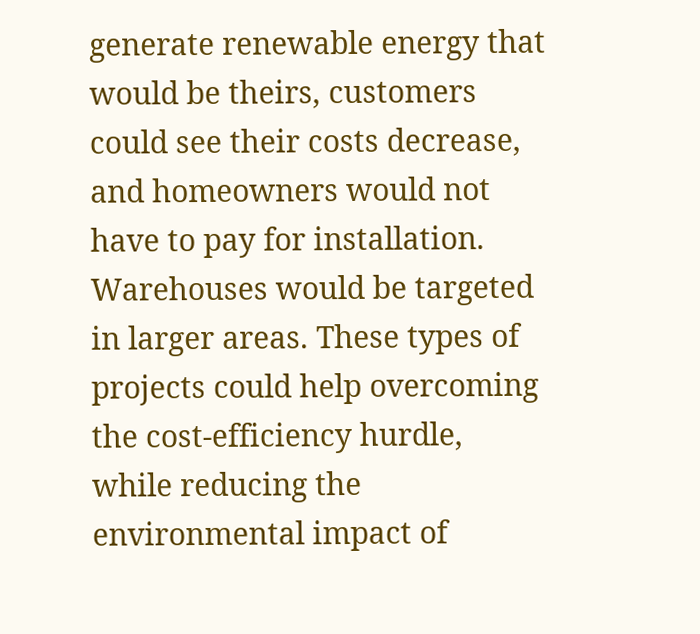generate renewable energy that would be theirs, customers could see their costs decrease, and homeowners would not have to pay for installation. Warehouses would be targeted in larger areas. These types of projects could help overcoming the cost-efficiency hurdle, while reducing the environmental impact of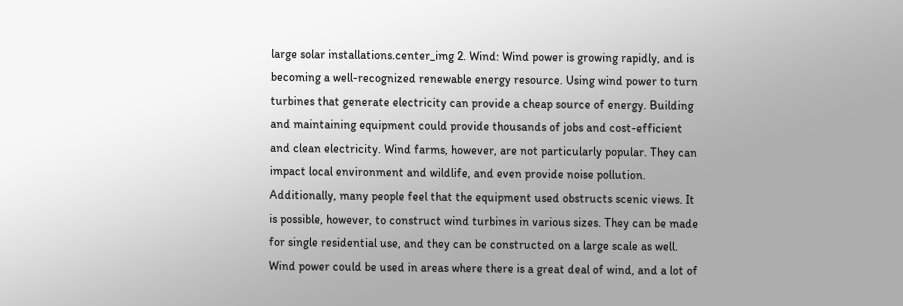large solar installations.center_img 2. Wind: Wind power is growing rapidly, and is becoming a well-recognized renewable energy resource. Using wind power to turn turbines that generate electricity can provide a cheap source of energy. Building and maintaining equipment could provide thousands of jobs and cost-efficient and clean electricity. Wind farms, however, are not particularly popular. They can impact local environment and wildlife, and even provide noise pollution. Additionally, many people feel that the equipment used obstructs scenic views. It is possible, however, to construct wind turbines in various sizes. They can be made for single residential use, and they can be constructed on a large scale as well. Wind power could be used in areas where there is a great deal of wind, and a lot of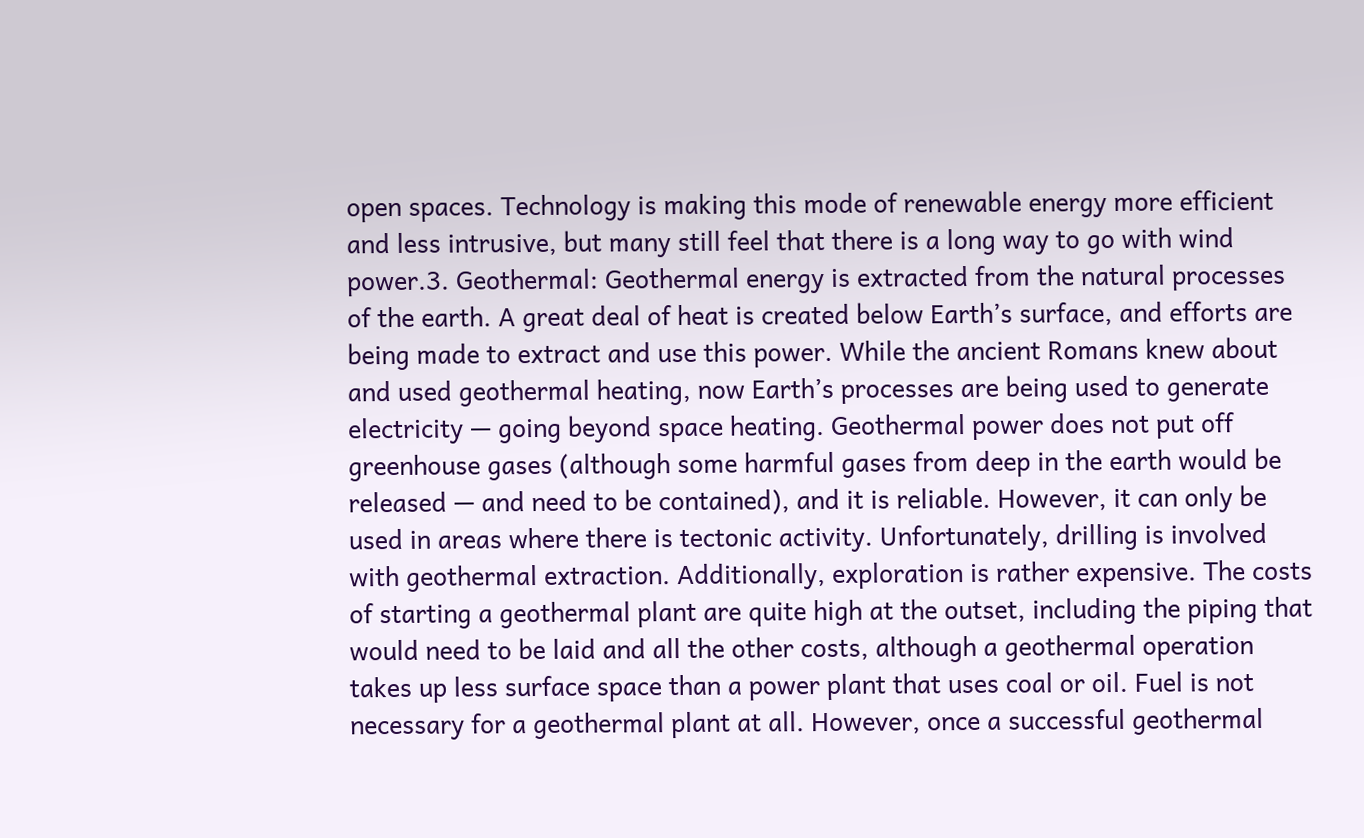open spaces. Technology is making this mode of renewable energy more efficient and less intrusive, but many still feel that there is a long way to go with wind power.3. Geothermal: Geothermal energy is extracted from the natural processes of the earth. A great deal of heat is created below Earth’s surface, and efforts are being made to extract and use this power. While the ancient Romans knew about and used geothermal heating, now Earth’s processes are being used to generate electricity — going beyond space heating. Geothermal power does not put off greenhouse gases (although some harmful gases from deep in the earth would be released — and need to be contained), and it is reliable. However, it can only be used in areas where there is tectonic activity. Unfortunately, drilling is involved with geothermal extraction. Additionally, exploration is rather expensive. The costs of starting a geothermal plant are quite high at the outset, including the piping that would need to be laid and all the other costs, although a geothermal operation takes up less surface space than a power plant that uses coal or oil. Fuel is not necessary for a geothermal plant at all. However, once a successful geothermal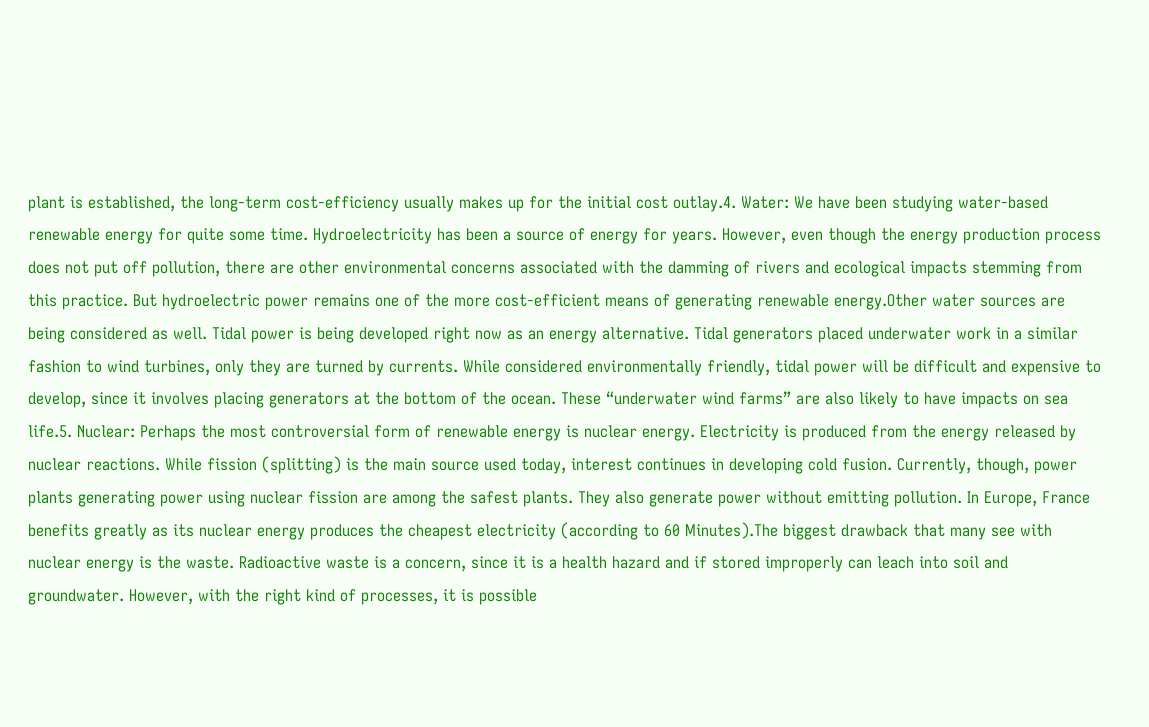plant is established, the long-term cost-efficiency usually makes up for the initial cost outlay.4. Water: We have been studying water-based renewable energy for quite some time. Hydroelectricity has been a source of energy for years. However, even though the energy production process does not put off pollution, there are other environmental concerns associated with the damming of rivers and ecological impacts stemming from this practice. But hydroelectric power remains one of the more cost-efficient means of generating renewable energy.Other water sources are being considered as well. Tidal power is being developed right now as an energy alternative. Tidal generators placed underwater work in a similar fashion to wind turbines, only they are turned by currents. While considered environmentally friendly, tidal power will be difficult and expensive to develop, since it involves placing generators at the bottom of the ocean. These “underwater wind farms” are also likely to have impacts on sea life.5. Nuclear: Perhaps the most controversial form of renewable energy is nuclear energy. Electricity is produced from the energy released by nuclear reactions. While fission (splitting) is the main source used today, interest continues in developing cold fusion. Currently, though, power plants generating power using nuclear fission are among the safest plants. They also generate power without emitting pollution. In Europe, France benefits greatly as its nuclear energy produces the cheapest electricity (according to 60 Minutes).The biggest drawback that many see with nuclear energy is the waste. Radioactive waste is a concern, since it is a health hazard and if stored improperly can leach into soil and groundwater. However, with the right kind of processes, it is possible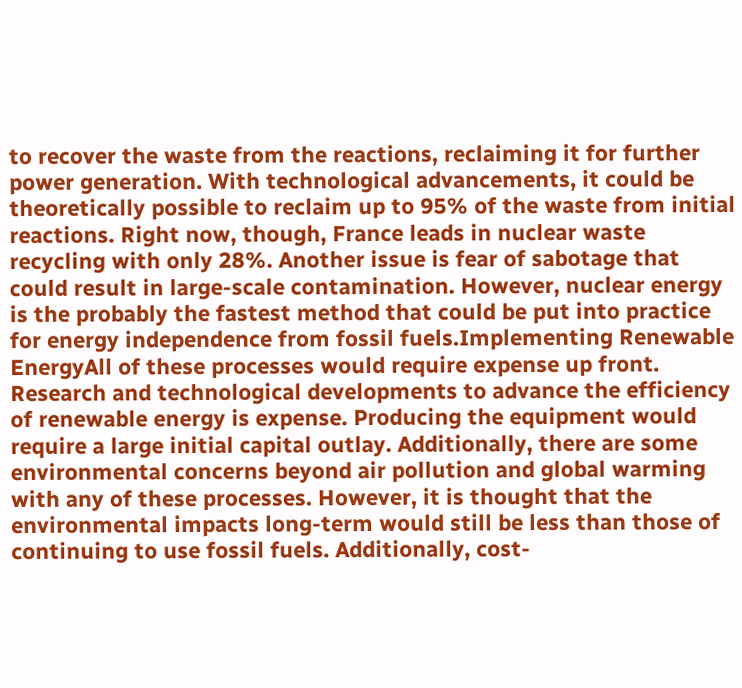to recover the waste from the reactions, reclaiming it for further power generation. With technological advancements, it could be theoretically possible to reclaim up to 95% of the waste from initial reactions. Right now, though, France leads in nuclear waste recycling with only 28%. Another issue is fear of sabotage that could result in large-scale contamination. However, nuclear energy is the probably the fastest method that could be put into practice for energy independence from fossil fuels.Implementing Renewable EnergyAll of these processes would require expense up front. Research and technological developments to advance the efficiency of renewable energy is expense. Producing the equipment would require a large initial capital outlay. Additionally, there are some environmental concerns beyond air pollution and global warming with any of these processes. However, it is thought that the environmental impacts long-term would still be less than those of continuing to use fossil fuels. Additionally, cost-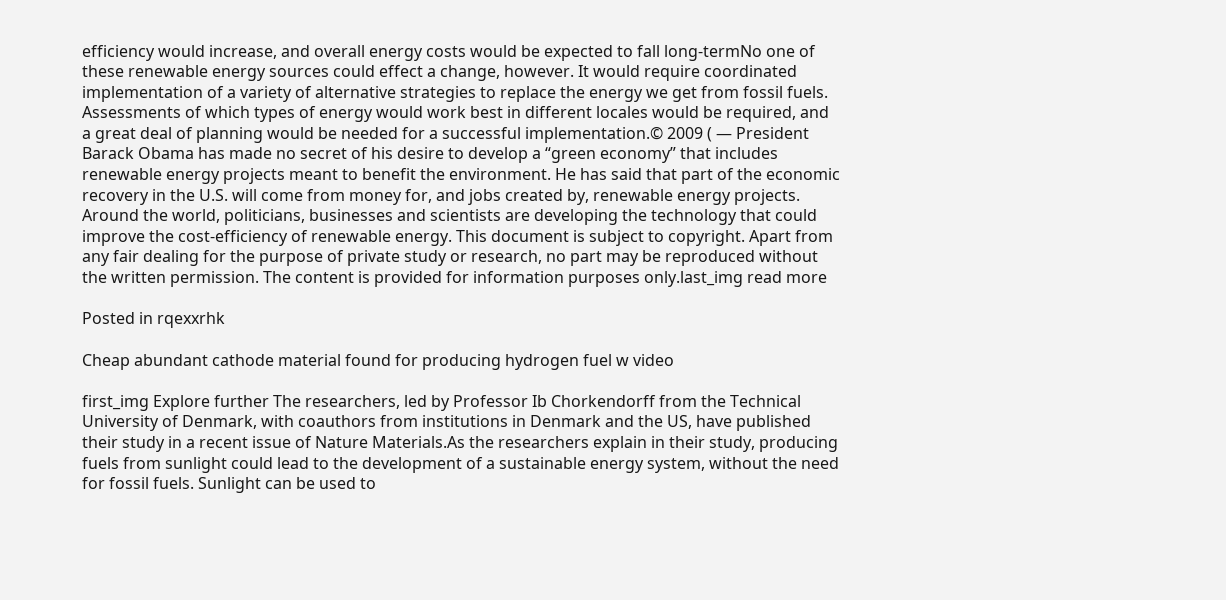efficiency would increase, and overall energy costs would be expected to fall long-termNo one of these renewable energy sources could effect a change, however. It would require coordinated implementation of a variety of alternative strategies to replace the energy we get from fossil fuels. Assessments of which types of energy would work best in different locales would be required, and a great deal of planning would be needed for a successful implementation.© 2009 ( — President Barack Obama has made no secret of his desire to develop a “green economy” that includes renewable energy projects meant to benefit the environment. He has said that part of the economic recovery in the U.S. will come from money for, and jobs created by, renewable energy projects. Around the world, politicians, businesses and scientists are developing the technology that could improve the cost-efficiency of renewable energy. This document is subject to copyright. Apart from any fair dealing for the purpose of private study or research, no part may be reproduced without the written permission. The content is provided for information purposes only.last_img read more

Posted in rqexxrhk

Cheap abundant cathode material found for producing hydrogen fuel w video

first_img Explore further The researchers, led by Professor Ib Chorkendorff from the Technical University of Denmark, with coauthors from institutions in Denmark and the US, have published their study in a recent issue of Nature Materials.As the researchers explain in their study, producing fuels from sunlight could lead to the development of a sustainable energy system, without the need for fossil fuels. Sunlight can be used to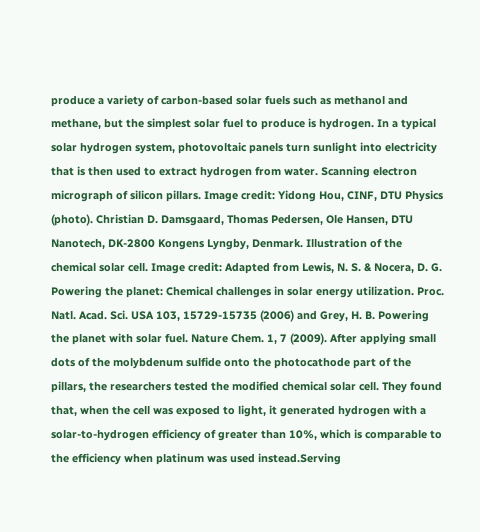produce a variety of carbon-based solar fuels such as methanol and methane, but the simplest solar fuel to produce is hydrogen. In a typical solar hydrogen system, photovoltaic panels turn sunlight into electricity that is then used to extract hydrogen from water. Scanning electron micrograph of silicon pillars. Image credit: Yidong Hou, CINF, DTU Physics (photo). Christian D. Damsgaard, Thomas Pedersen, Ole Hansen, DTU Nanotech, DK-2800 Kongens Lyngby, Denmark. Illustration of the chemical solar cell. Image credit: Adapted from Lewis, N. S. & Nocera, D. G. Powering the planet: Chemical challenges in solar energy utilization. Proc. Natl. Acad. Sci. USA 103, 15729-15735 (2006) and Grey, H. B. Powering the planet with solar fuel. Nature Chem. 1, 7 (2009). After applying small dots of the molybdenum sulfide onto the photocathode part of the pillars, the researchers tested the modified chemical solar cell. They found that, when the cell was exposed to light, it generated hydrogen with a solar-to-hydrogen efficiency of greater than 10%, which is comparable to the efficiency when platinum was used instead.Serving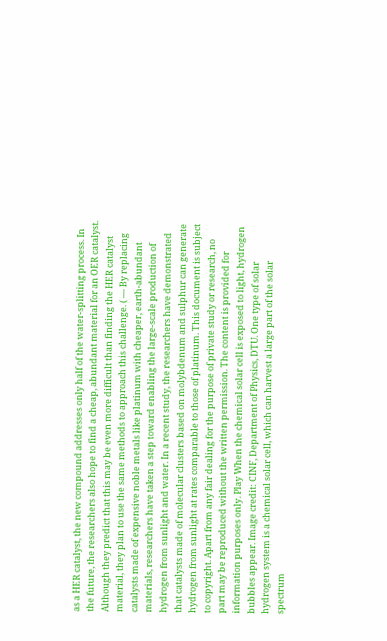as a HER catalyst, the new compound addresses only half of the water-splitting process. In the future, the researchers also hope to find a cheap, abundant material for an OER catalyst. Although they predict that this may be even more difficult than finding the HER catalyst material, they plan to use the same methods to approach this challenge. ( — By replacing catalysts made of expensive noble metals like platinum with cheaper, earth-abundant materials, researchers have taken a step toward enabling the large-scale production of hydrogen from sunlight and water. In a recent study, the researchers have demonstrated that catalysts made of molecular clusters based on molybdenum and sulphur can generate hydrogen from sunlight at rates comparable to those of platinum. This document is subject to copyright. Apart from any fair dealing for the purpose of private study or research, no part may be reproduced without the written permission. The content is provided for information purposes only. Play When the chemical solar cell is exposed to light, hydrogen bubbles appear. Image credit: CINF, Department of Physics, DTU. One type of solar hydrogen system is a chemical solar cell, which can harvest a large part of the solar spectrum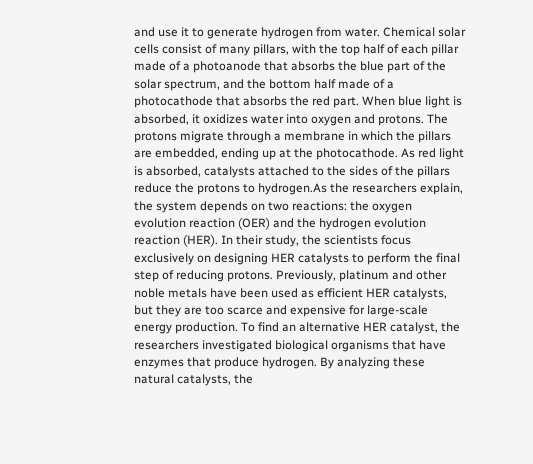and use it to generate hydrogen from water. Chemical solar cells consist of many pillars, with the top half of each pillar made of a photoanode that absorbs the blue part of the solar spectrum, and the bottom half made of a photocathode that absorbs the red part. When blue light is absorbed, it oxidizes water into oxygen and protons. The protons migrate through a membrane in which the pillars are embedded, ending up at the photocathode. As red light is absorbed, catalysts attached to the sides of the pillars reduce the protons to hydrogen.As the researchers explain, the system depends on two reactions: the oxygen evolution reaction (OER) and the hydrogen evolution reaction (HER). In their study, the scientists focus exclusively on designing HER catalysts to perform the final step of reducing protons. Previously, platinum and other noble metals have been used as efficient HER catalysts, but they are too scarce and expensive for large-scale energy production. To find an alternative HER catalyst, the researchers investigated biological organisms that have enzymes that produce hydrogen. By analyzing these natural catalysts, the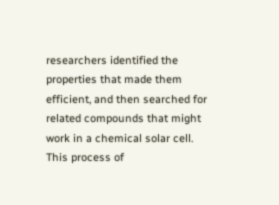researchers identified the properties that made them efficient, and then searched for related compounds that might work in a chemical solar cell. This process of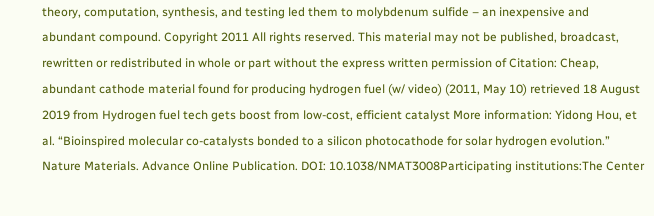theory, computation, synthesis, and testing led them to molybdenum sulfide – an inexpensive and abundant compound. Copyright 2011 All rights reserved. This material may not be published, broadcast, rewritten or redistributed in whole or part without the express written permission of Citation: Cheap, abundant cathode material found for producing hydrogen fuel (w/ video) (2011, May 10) retrieved 18 August 2019 from Hydrogen fuel tech gets boost from low-cost, efficient catalyst More information: Yidong Hou, et al. “Bioinspired molecular co-catalysts bonded to a silicon photocathode for solar hydrogen evolution.” Nature Materials. Advance Online Publication. DOI: 10.1038/NMAT3008Participating institutions:The Center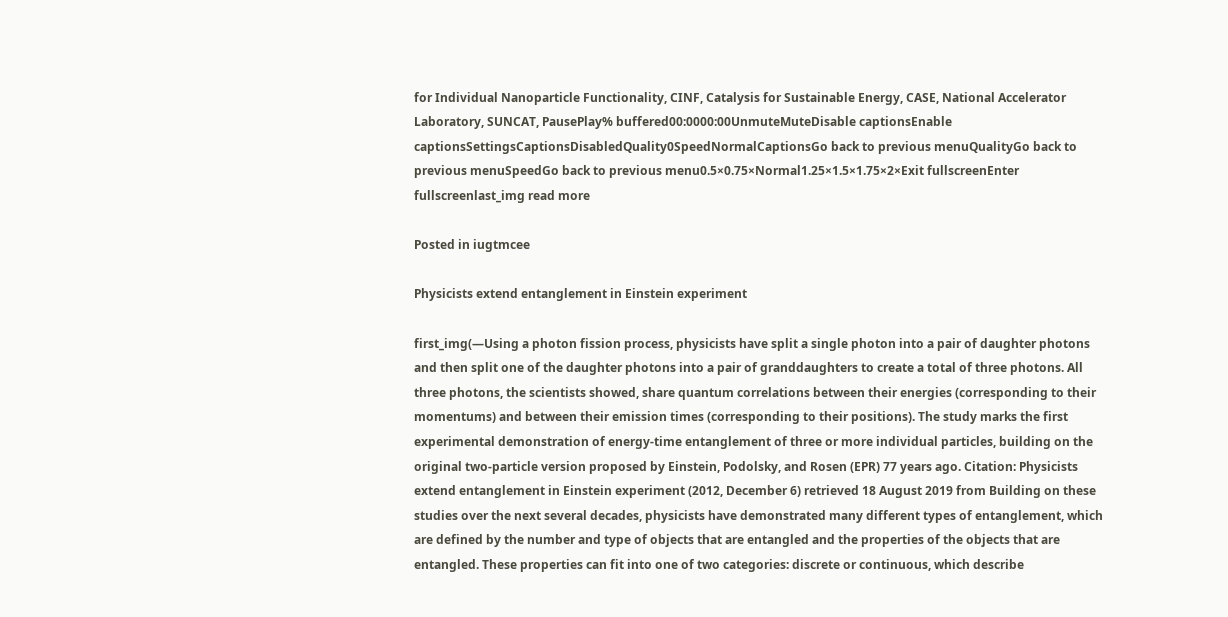for Individual Nanoparticle Functionality, CINF, Catalysis for Sustainable Energy, CASE, National Accelerator Laboratory, SUNCAT, PausePlay% buffered00:0000:00UnmuteMuteDisable captionsEnable captionsSettingsCaptionsDisabledQuality0SpeedNormalCaptionsGo back to previous menuQualityGo back to previous menuSpeedGo back to previous menu0.5×0.75×Normal1.25×1.5×1.75×2×Exit fullscreenEnter fullscreenlast_img read more

Posted in iugtmcee

Physicists extend entanglement in Einstein experiment

first_img(—Using a photon fission process, physicists have split a single photon into a pair of daughter photons and then split one of the daughter photons into a pair of granddaughters to create a total of three photons. All three photons, the scientists showed, share quantum correlations between their energies (corresponding to their momentums) and between their emission times (corresponding to their positions). The study marks the first experimental demonstration of energy-time entanglement of three or more individual particles, building on the original two-particle version proposed by Einstein, Podolsky, and Rosen (EPR) 77 years ago. Citation: Physicists extend entanglement in Einstein experiment (2012, December 6) retrieved 18 August 2019 from Building on these studies over the next several decades, physicists have demonstrated many different types of entanglement, which are defined by the number and type of objects that are entangled and the properties of the objects that are entangled. These properties can fit into one of two categories: discrete or continuous, which describe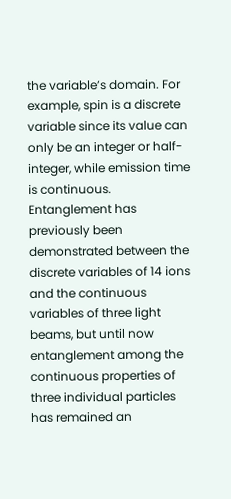the variable’s domain. For example, spin is a discrete variable since its value can only be an integer or half-integer, while emission time is continuous. Entanglement has previously been demonstrated between the discrete variables of 14 ions and the continuous variables of three light beams, but until now entanglement among the continuous properties of three individual particles has remained an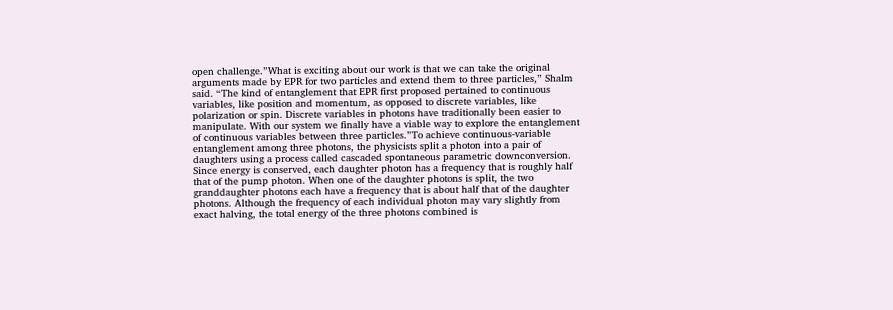open challenge.”What is exciting about our work is that we can take the original arguments made by EPR for two particles and extend them to three particles,” Shalm said. “The kind of entanglement that EPR first proposed pertained to continuous variables, like position and momentum, as opposed to discrete variables, like polarization or spin. Discrete variables in photons have traditionally been easier to manipulate. With our system we finally have a viable way to explore the entanglement of continuous variables between three particles.”To achieve continuous-variable entanglement among three photons, the physicists split a photon into a pair of daughters using a process called cascaded spontaneous parametric downconversion. Since energy is conserved, each daughter photon has a frequency that is roughly half that of the pump photon. When one of the daughter photons is split, the two granddaughter photons each have a frequency that is about half that of the daughter photons. Although the frequency of each individual photon may vary slightly from exact halving, the total energy of the three photons combined is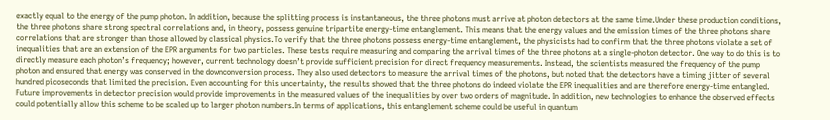exactly equal to the energy of the pump photon. In addition, because the splitting process is instantaneous, the three photons must arrive at photon detectors at the same time.Under these production conditions, the three photons share strong spectral correlations and, in theory, possess genuine tripartite energy-time entanglement. This means that the energy values and the emission times of the three photons share correlations that are stronger than those allowed by classical physics.To verify that the three photons possess energy-time entanglement, the physicists had to confirm that the three photons violate a set of inequalities that are an extension of the EPR arguments for two particles. These tests require measuring and comparing the arrival times of the three photons at a single-photon detector. One way to do this is to directly measure each photon’s frequency; however, current technology doesn’t provide sufficient precision for direct frequency measurements. Instead, the scientists measured the frequency of the pump photon and ensured that energy was conserved in the downconversion process. They also used detectors to measure the arrival times of the photons, but noted that the detectors have a timing jitter of several hundred picoseconds that limited the precision. Even accounting for this uncertainty, the results showed that the three photons do indeed violate the EPR inequalities and are therefore energy-time entangled. Future improvements in detector precision would provide improvements in the measured values of the inequalities by over two orders of magnitude. In addition, new technologies to enhance the observed effects could potentially allow this scheme to be scaled up to larger photon numbers.In terms of applications, this entanglement scheme could be useful in quantum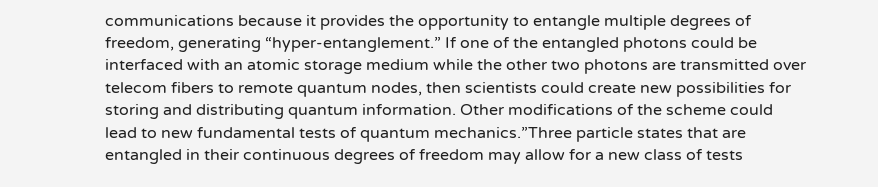communications because it provides the opportunity to entangle multiple degrees of freedom, generating “hyper-entanglement.” If one of the entangled photons could be interfaced with an atomic storage medium while the other two photons are transmitted over telecom fibers to remote quantum nodes, then scientists could create new possibilities for storing and distributing quantum information. Other modifications of the scheme could lead to new fundamental tests of quantum mechanics.”Three particle states that are entangled in their continuous degrees of freedom may allow for a new class of tests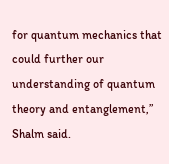for quantum mechanics that could further our understanding of quantum theory and entanglement,” Shalm said.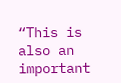“This is also an important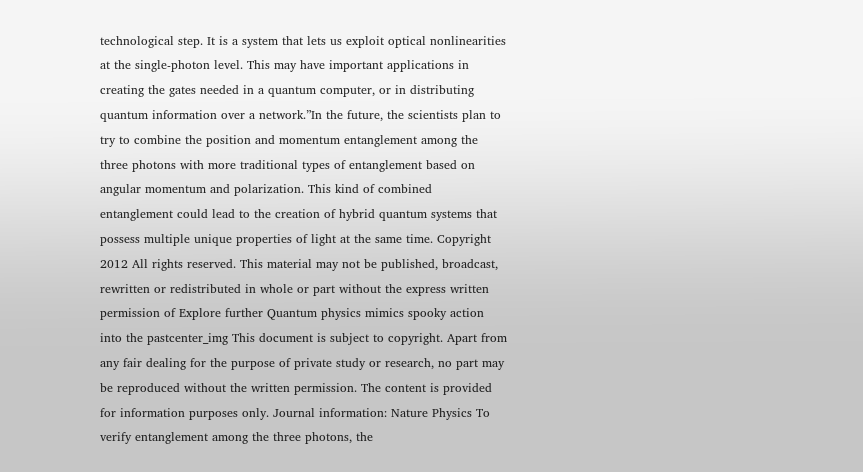technological step. It is a system that lets us exploit optical nonlinearities at the single-photon level. This may have important applications in creating the gates needed in a quantum computer, or in distributing quantum information over a network.”In the future, the scientists plan to try to combine the position and momentum entanglement among the three photons with more traditional types of entanglement based on angular momentum and polarization. This kind of combined entanglement could lead to the creation of hybrid quantum systems that possess multiple unique properties of light at the same time. Copyright 2012 All rights reserved. This material may not be published, broadcast, rewritten or redistributed in whole or part without the express written permission of Explore further Quantum physics mimics spooky action into the pastcenter_img This document is subject to copyright. Apart from any fair dealing for the purpose of private study or research, no part may be reproduced without the written permission. The content is provided for information purposes only. Journal information: Nature Physics To verify entanglement among the three photons, the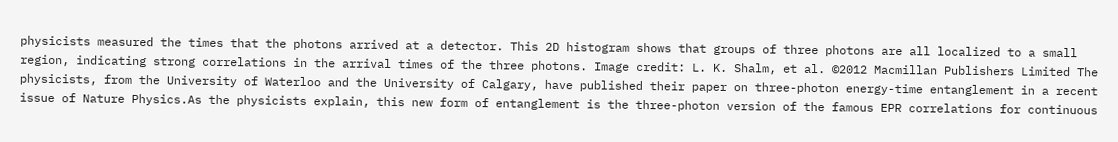physicists measured the times that the photons arrived at a detector. This 2D histogram shows that groups of three photons are all localized to a small region, indicating strong correlations in the arrival times of the three photons. Image credit: L. K. Shalm, et al. ©2012 Macmillan Publishers Limited The physicists, from the University of Waterloo and the University of Calgary, have published their paper on three-photon energy-time entanglement in a recent issue of Nature Physics.As the physicists explain, this new form of entanglement is the three-photon version of the famous EPR correlations for continuous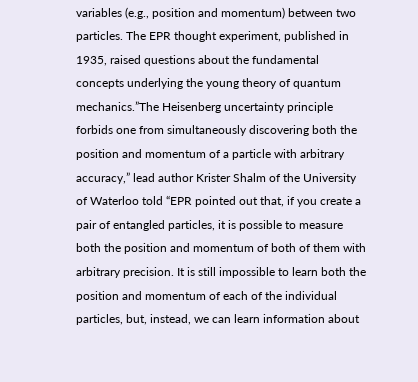variables (e.g., position and momentum) between two particles. The EPR thought experiment, published in 1935, raised questions about the fundamental concepts underlying the young theory of quantum mechanics.”The Heisenberg uncertainty principle forbids one from simultaneously discovering both the position and momentum of a particle with arbitrary accuracy,” lead author Krister Shalm of the University of Waterloo told “EPR pointed out that, if you create a pair of entangled particles, it is possible to measure both the position and momentum of both of them with arbitrary precision. It is still impossible to learn both the position and momentum of each of the individual particles, but, instead, we can learn information about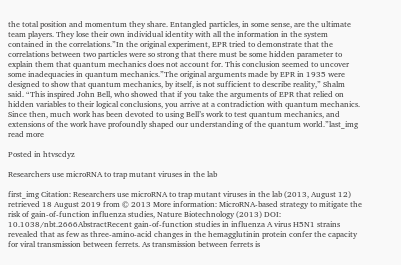the total position and momentum they share. Entangled particles, in some sense, are the ultimate team players. They lose their own individual identity with all the information in the system contained in the correlations.”In the original experiment, EPR tried to demonstrate that the correlations between two particles were so strong that there must be some hidden parameter to explain them that quantum mechanics does not account for. This conclusion seemed to uncover some inadequacies in quantum mechanics.”The original arguments made by EPR in 1935 were designed to show that quantum mechanics, by itself, is not sufficient to describe reality,” Shalm said. “This inspired John Bell, who showed that if you take the arguments of EPR that relied on hidden variables to their logical conclusions, you arrive at a contradiction with quantum mechanics. Since then, much work has been devoted to using Bell’s work to test quantum mechanics, and extensions of the work have profoundly shaped our understanding of the quantum world.”last_img read more

Posted in htvscdyz

Researchers use microRNA to trap mutant viruses in the lab

first_img Citation: Researchers use microRNA to trap mutant viruses in the lab (2013, August 12) retrieved 18 August 2019 from © 2013 More information: MicroRNA-based strategy to mitigate the risk of gain-of-function influenza studies, Nature Biotechnology (2013) DOI: 10.1038/nbt.2666AbstractRecent gain-of-function studies in influenza A virus H5N1 strains revealed that as few as three-amino-acid changes in the hemagglutinin protein confer the capacity for viral transmission between ferrets. As transmission between ferrets is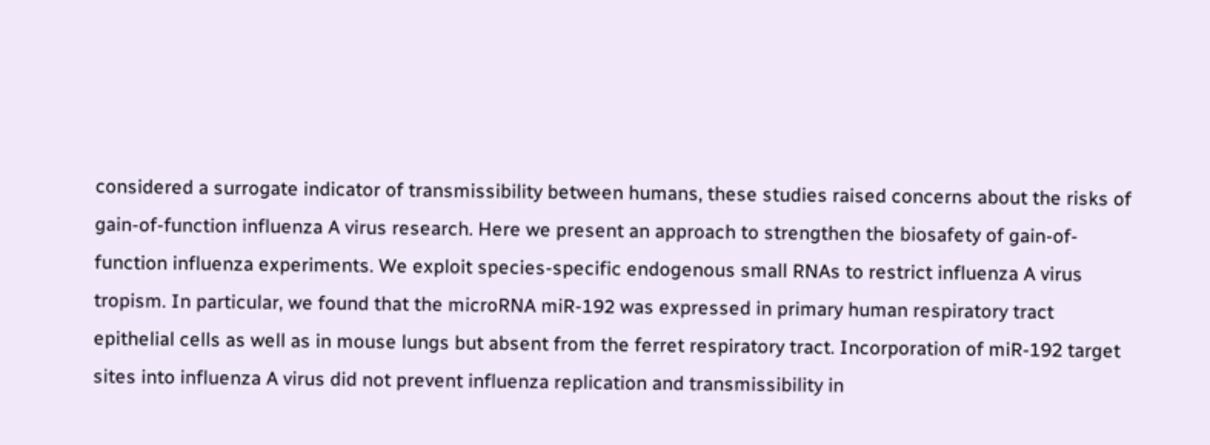considered a surrogate indicator of transmissibility between humans, these studies raised concerns about the risks of gain-of-function influenza A virus research. Here we present an approach to strengthen the biosafety of gain-of-function influenza experiments. We exploit species-specific endogenous small RNAs to restrict influenza A virus tropism. In particular, we found that the microRNA miR-192 was expressed in primary human respiratory tract epithelial cells as well as in mouse lungs but absent from the ferret respiratory tract. Incorporation of miR-192 target sites into influenza A virus did not prevent influenza replication and transmissibility in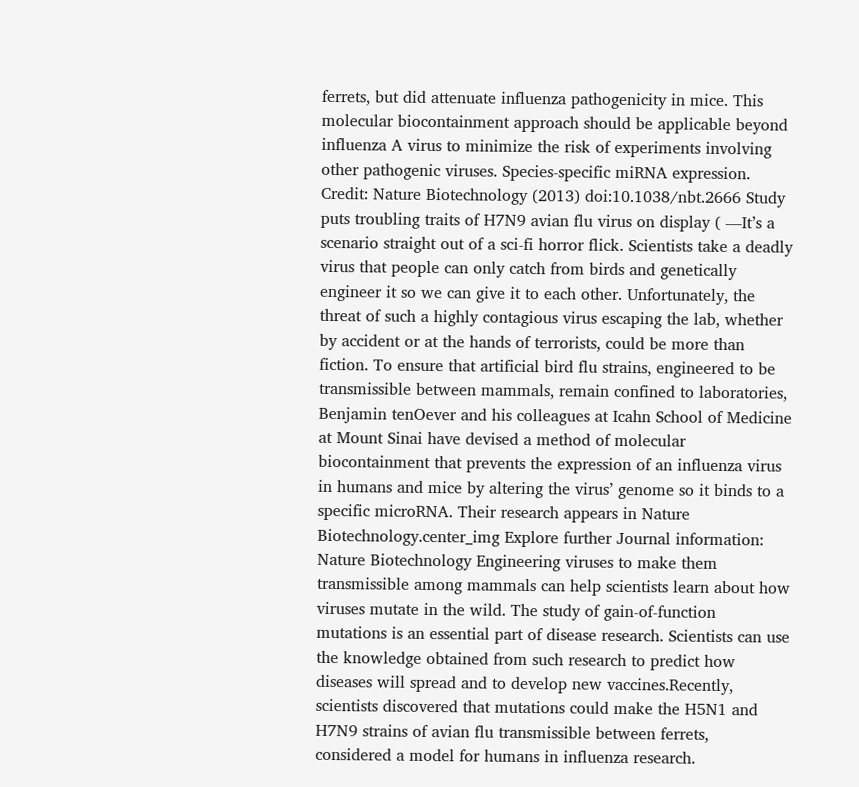ferrets, but did attenuate influenza pathogenicity in mice. This molecular biocontainment approach should be applicable beyond influenza A virus to minimize the risk of experiments involving other pathogenic viruses. Species-specific miRNA expression. Credit: Nature Biotechnology (2013) doi:10.1038/nbt.2666 Study puts troubling traits of H7N9 avian flu virus on display ( —It’s a scenario straight out of a sci-fi horror flick. Scientists take a deadly virus that people can only catch from birds and genetically engineer it so we can give it to each other. Unfortunately, the threat of such a highly contagious virus escaping the lab, whether by accident or at the hands of terrorists, could be more than fiction. To ensure that artificial bird flu strains, engineered to be transmissible between mammals, remain confined to laboratories, Benjamin tenOever and his colleagues at Icahn School of Medicine at Mount Sinai have devised a method of molecular biocontainment that prevents the expression of an influenza virus in humans and mice by altering the virus’ genome so it binds to a specific microRNA. Their research appears in Nature Biotechnology.center_img Explore further Journal information: Nature Biotechnology Engineering viruses to make them transmissible among mammals can help scientists learn about how viruses mutate in the wild. The study of gain-of-function mutations is an essential part of disease research. Scientists can use the knowledge obtained from such research to predict how diseases will spread and to develop new vaccines.Recently, scientists discovered that mutations could make the H5N1 and H7N9 strains of avian flu transmissible between ferrets, considered a model for humans in influenza research.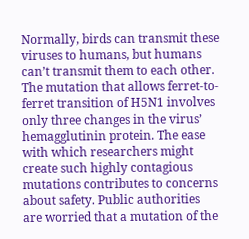Normally, birds can transmit these viruses to humans, but humans can’t transmit them to each other. The mutation that allows ferret-to-ferret transition of H5N1 involves only three changes in the virus’ hemagglutinin protein. The ease with which researchers might create such highly contagious mutations contributes to concerns about safety. Public authorities are worried that a mutation of the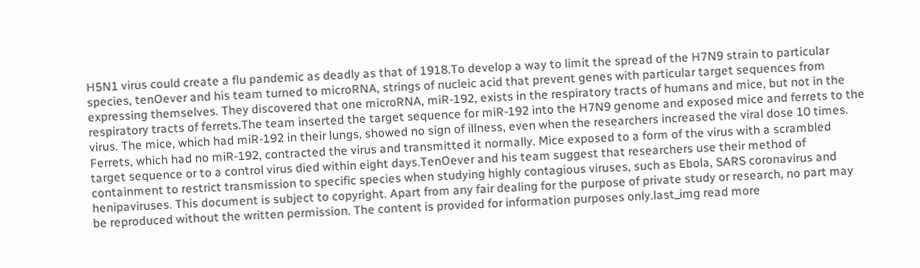H5N1 virus could create a flu pandemic as deadly as that of 1918.To develop a way to limit the spread of the H7N9 strain to particular species, tenOever and his team turned to microRNA, strings of nucleic acid that prevent genes with particular target sequences from expressing themselves. They discovered that one microRNA, miR-192, exists in the respiratory tracts of humans and mice, but not in the respiratory tracts of ferrets.The team inserted the target sequence for miR-192 into the H7N9 genome and exposed mice and ferrets to the virus. The mice, which had miR-192 in their lungs, showed no sign of illness, even when the researchers increased the viral dose 10 times. Ferrets, which had no miR-192, contracted the virus and transmitted it normally. Mice exposed to a form of the virus with a scrambled target sequence or to a control virus died within eight days.TenOever and his team suggest that researchers use their method of containment to restrict transmission to specific species when studying highly contagious viruses, such as Ebola, SARS coronavirus and henipaviruses. This document is subject to copyright. Apart from any fair dealing for the purpose of private study or research, no part may be reproduced without the written permission. The content is provided for information purposes only.last_img read more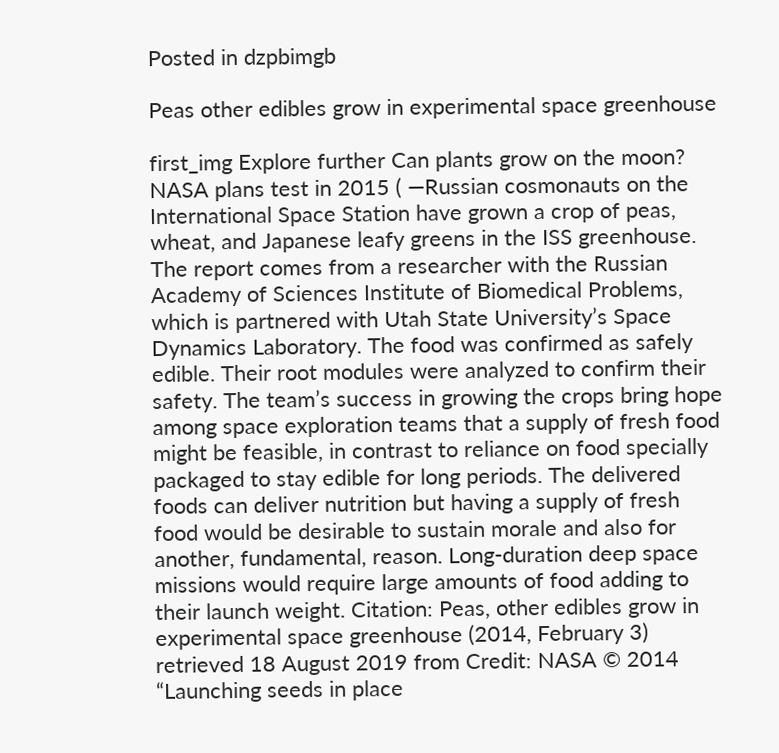Posted in dzpbimgb

Peas other edibles grow in experimental space greenhouse

first_img Explore further Can plants grow on the moon? NASA plans test in 2015 ( —Russian cosmonauts on the International Space Station have grown a crop of peas, wheat, and Japanese leafy greens in the ISS greenhouse. The report comes from a researcher with the Russian Academy of Sciences Institute of Biomedical Problems, which is partnered with Utah State University’s Space Dynamics Laboratory. The food was confirmed as safely edible. Their root modules were analyzed to confirm their safety. The team’s success in growing the crops bring hope among space exploration teams that a supply of fresh food might be feasible, in contrast to reliance on food specially packaged to stay edible for long periods. The delivered foods can deliver nutrition but having a supply of fresh food would be desirable to sustain morale and also for another, fundamental, reason. Long-duration deep space missions would require large amounts of food adding to their launch weight. Citation: Peas, other edibles grow in experimental space greenhouse (2014, February 3) retrieved 18 August 2019 from Credit: NASA © 2014 “Launching seeds in place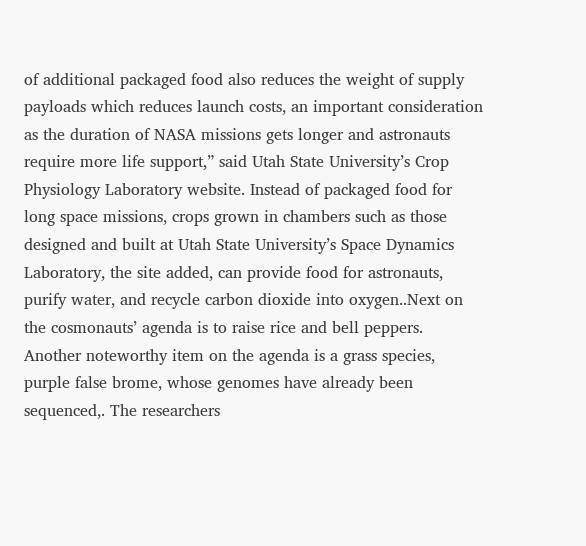of additional packaged food also reduces the weight of supply payloads which reduces launch costs, an important consideration as the duration of NASA missions gets longer and astronauts require more life support,” said Utah State University’s Crop Physiology Laboratory website. Instead of packaged food for long space missions, crops grown in chambers such as those designed and built at Utah State University’s Space Dynamics Laboratory, the site added, can provide food for astronauts, purify water, and recycle carbon dioxide into oxygen..Next on the cosmonauts’ agenda is to raise rice and bell peppers. Another noteworthy item on the agenda is a grass species, purple false brome, whose genomes have already been sequenced,. The researchers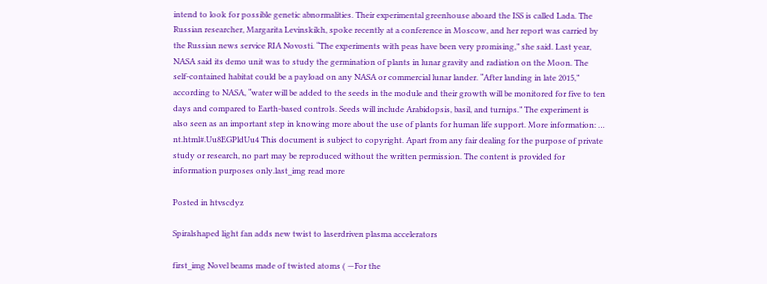intend to look for possible genetic abnormalities. Their experimental greenhouse aboard the ISS is called Lada. The Russian researcher, Margarita Levinskikh, spoke recently at a conference in Moscow, and her report was carried by the Russian news service RIA Novosti. “The experiments with peas have been very promising,” she said. Last year, NASA said its demo unit was to study the germination of plants in lunar gravity and radiation on the Moon. The self-contained habitat could be a payload on any NASA or commercial lunar lander. “After landing in late 2015,” according to NASA, “water will be added to the seeds in the module and their growth will be monitored for five to ten days and compared to Earth-based controls. Seeds will include Arabidopsis, basil, and turnips.” The experiment is also seen as an important step in knowing more about the use of plants for human life support. More information: … nt.html#.Uu8EGPldUu4 This document is subject to copyright. Apart from any fair dealing for the purpose of private study or research, no part may be reproduced without the written permission. The content is provided for information purposes only.last_img read more

Posted in htvscdyz

Spiralshaped light fan adds new twist to laserdriven plasma accelerators

first_img Novel beams made of twisted atoms ( —For the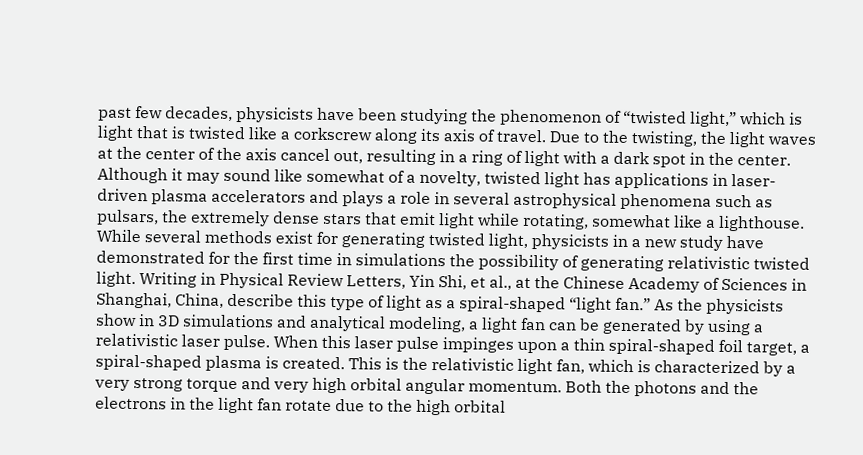past few decades, physicists have been studying the phenomenon of “twisted light,” which is light that is twisted like a corkscrew along its axis of travel. Due to the twisting, the light waves at the center of the axis cancel out, resulting in a ring of light with a dark spot in the center. Although it may sound like somewhat of a novelty, twisted light has applications in laser-driven plasma accelerators and plays a role in several astrophysical phenomena such as pulsars, the extremely dense stars that emit light while rotating, somewhat like a lighthouse. While several methods exist for generating twisted light, physicists in a new study have demonstrated for the first time in simulations the possibility of generating relativistic twisted light. Writing in Physical Review Letters, Yin Shi, et al., at the Chinese Academy of Sciences in Shanghai, China, describe this type of light as a spiral-shaped “light fan.” As the physicists show in 3D simulations and analytical modeling, a light fan can be generated by using a relativistic laser pulse. When this laser pulse impinges upon a thin spiral-shaped foil target, a spiral-shaped plasma is created. This is the relativistic light fan, which is characterized by a very strong torque and very high orbital angular momentum. Both the photons and the electrons in the light fan rotate due to the high orbital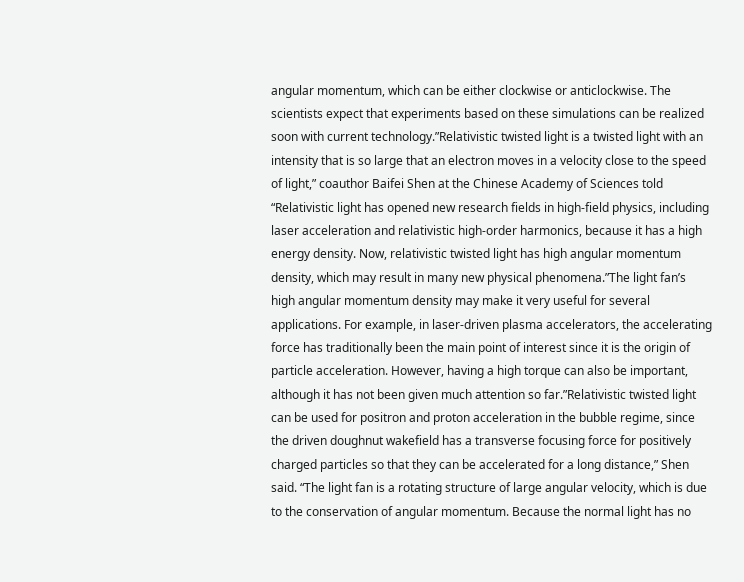angular momentum, which can be either clockwise or anticlockwise. The scientists expect that experiments based on these simulations can be realized soon with current technology.”Relativistic twisted light is a twisted light with an intensity that is so large that an electron moves in a velocity close to the speed of light,” coauthor Baifei Shen at the Chinese Academy of Sciences told “Relativistic light has opened new research fields in high-field physics, including laser acceleration and relativistic high-order harmonics, because it has a high energy density. Now, relativistic twisted light has high angular momentum density, which may result in many new physical phenomena.”The light fan’s high angular momentum density may make it very useful for several applications. For example, in laser-driven plasma accelerators, the accelerating force has traditionally been the main point of interest since it is the origin of particle acceleration. However, having a high torque can also be important, although it has not been given much attention so far.”Relativistic twisted light can be used for positron and proton acceleration in the bubble regime, since the driven doughnut wakefield has a transverse focusing force for positively charged particles so that they can be accelerated for a long distance,” Shen said. “The light fan is a rotating structure of large angular velocity, which is due to the conservation of angular momentum. Because the normal light has no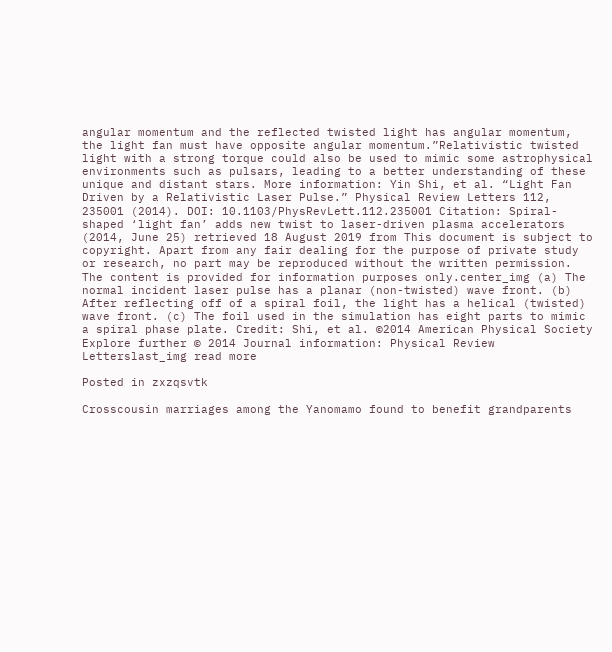angular momentum and the reflected twisted light has angular momentum, the light fan must have opposite angular momentum.”Relativistic twisted light with a strong torque could also be used to mimic some astrophysical environments such as pulsars, leading to a better understanding of these unique and distant stars. More information: Yin Shi, et al. “Light Fan Driven by a Relativistic Laser Pulse.” Physical Review Letters 112, 235001 (2014). DOI: 10.1103/PhysRevLett.112.235001 Citation: Spiral-shaped ‘light fan’ adds new twist to laser-driven plasma accelerators (2014, June 25) retrieved 18 August 2019 from This document is subject to copyright. Apart from any fair dealing for the purpose of private study or research, no part may be reproduced without the written permission. The content is provided for information purposes only.center_img (a) The normal incident laser pulse has a planar (non-twisted) wave front. (b) After reflecting off of a spiral foil, the light has a helical (twisted) wave front. (c) The foil used in the simulation has eight parts to mimic a spiral phase plate. Credit: Shi, et al. ©2014 American Physical Society Explore further © 2014 Journal information: Physical Review Letterslast_img read more

Posted in zxzqsvtk

Crosscousin marriages among the Yanomamo found to benefit grandparents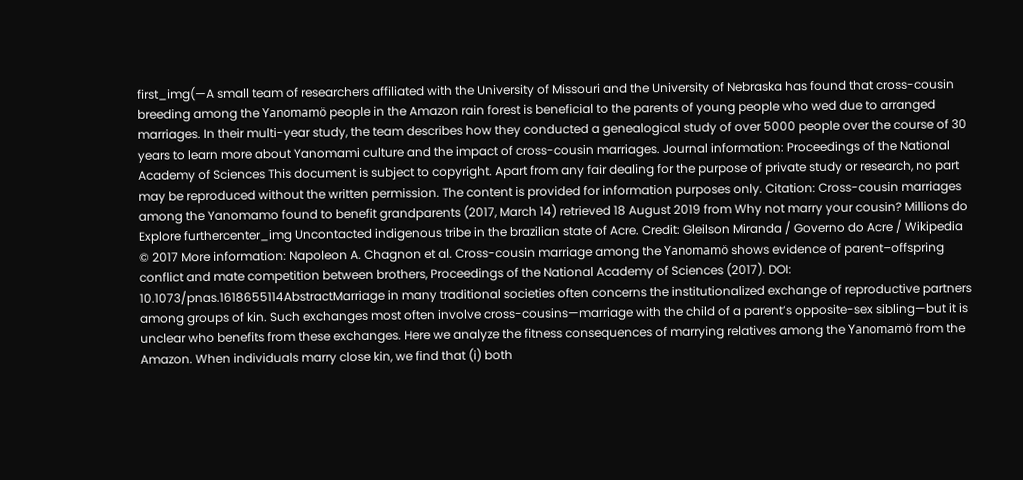first_img(—A small team of researchers affiliated with the University of Missouri and the University of Nebraska has found that cross-cousin breeding among the Yanomamö people in the Amazon rain forest is beneficial to the parents of young people who wed due to arranged marriages. In their multi-year study, the team describes how they conducted a genealogical study of over 5000 people over the course of 30 years to learn more about Yanomami culture and the impact of cross-cousin marriages. Journal information: Proceedings of the National Academy of Sciences This document is subject to copyright. Apart from any fair dealing for the purpose of private study or research, no part may be reproduced without the written permission. The content is provided for information purposes only. Citation: Cross-cousin marriages among the Yanomamo found to benefit grandparents (2017, March 14) retrieved 18 August 2019 from Why not marry your cousin? Millions do Explore furthercenter_img Uncontacted indigenous tribe in the brazilian state of Acre. Credit: Gleilson Miranda / Governo do Acre / Wikipedia © 2017 More information: Napoleon A. Chagnon et al. Cross-cousin marriage among the Yanomamö shows evidence of parent–offspring conflict and mate competition between brothers, Proceedings of the National Academy of Sciences (2017). DOI: 10.1073/pnas.1618655114AbstractMarriage in many traditional societies often concerns the institutionalized exchange of reproductive partners among groups of kin. Such exchanges most often involve cross-cousins—marriage with the child of a parent’s opposite-sex sibling—but it is unclear who benefits from these exchanges. Here we analyze the fitness consequences of marrying relatives among the Yanomamö from the Amazon. When individuals marry close kin, we find that (i) both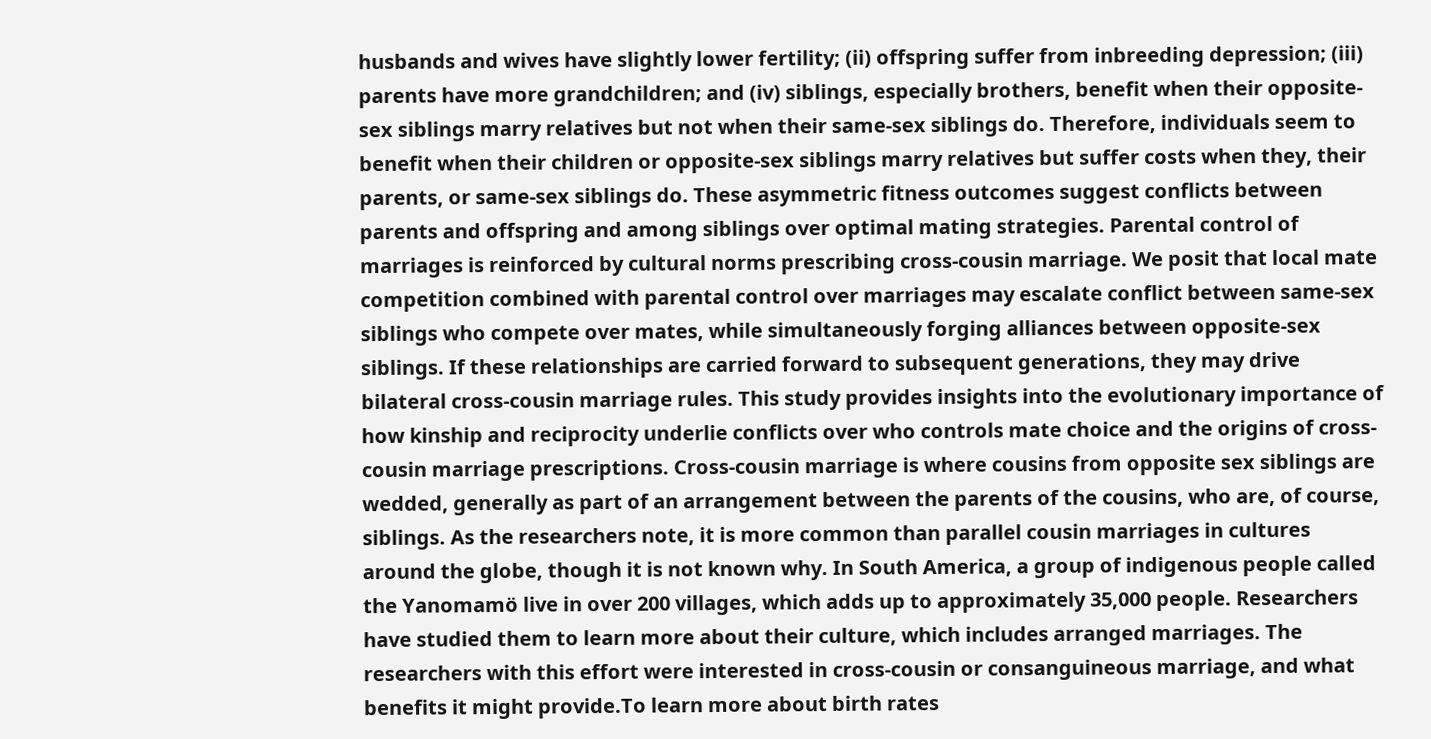husbands and wives have slightly lower fertility; (ii) offspring suffer from inbreeding depression; (iii) parents have more grandchildren; and (iv) siblings, especially brothers, benefit when their opposite-sex siblings marry relatives but not when their same-sex siblings do. Therefore, individuals seem to benefit when their children or opposite-sex siblings marry relatives but suffer costs when they, their parents, or same-sex siblings do. These asymmetric fitness outcomes suggest conflicts between parents and offspring and among siblings over optimal mating strategies. Parental control of marriages is reinforced by cultural norms prescribing cross-cousin marriage. We posit that local mate competition combined with parental control over marriages may escalate conflict between same-sex siblings who compete over mates, while simultaneously forging alliances between opposite-sex siblings. If these relationships are carried forward to subsequent generations, they may drive bilateral cross-cousin marriage rules. This study provides insights into the evolutionary importance of how kinship and reciprocity underlie conflicts over who controls mate choice and the origins of cross-cousin marriage prescriptions. Cross-cousin marriage is where cousins from opposite sex siblings are wedded, generally as part of an arrangement between the parents of the cousins, who are, of course, siblings. As the researchers note, it is more common than parallel cousin marriages in cultures around the globe, though it is not known why. In South America, a group of indigenous people called the Yanomamö live in over 200 villages, which adds up to approximately 35,000 people. Researchers have studied them to learn more about their culture, which includes arranged marriages. The researchers with this effort were interested in cross-cousin or consanguineous marriage, and what benefits it might provide.To learn more about birth rates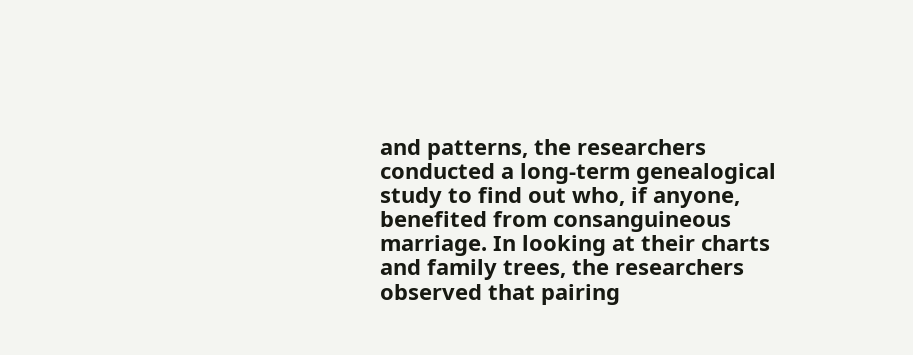and patterns, the researchers conducted a long-term genealogical study to find out who, if anyone, benefited from consanguineous marriage. In looking at their charts and family trees, the researchers observed that pairing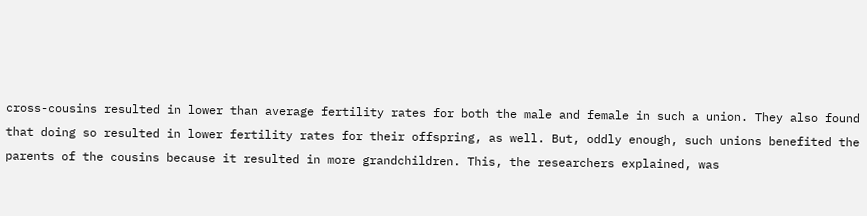cross-cousins resulted in lower than average fertility rates for both the male and female in such a union. They also found that doing so resulted in lower fertility rates for their offspring, as well. But, oddly enough, such unions benefited the parents of the cousins because it resulted in more grandchildren. This, the researchers explained, was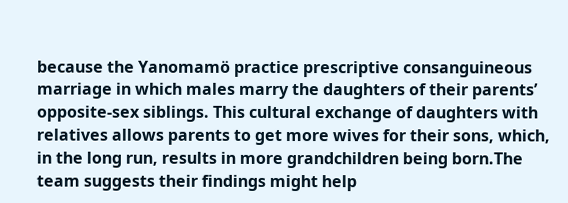because the Yanomamö practice prescriptive consanguineous marriage in which males marry the daughters of their parents’ opposite-sex siblings. This cultural exchange of daughters with relatives allows parents to get more wives for their sons, which, in the long run, results in more grandchildren being born.The team suggests their findings might help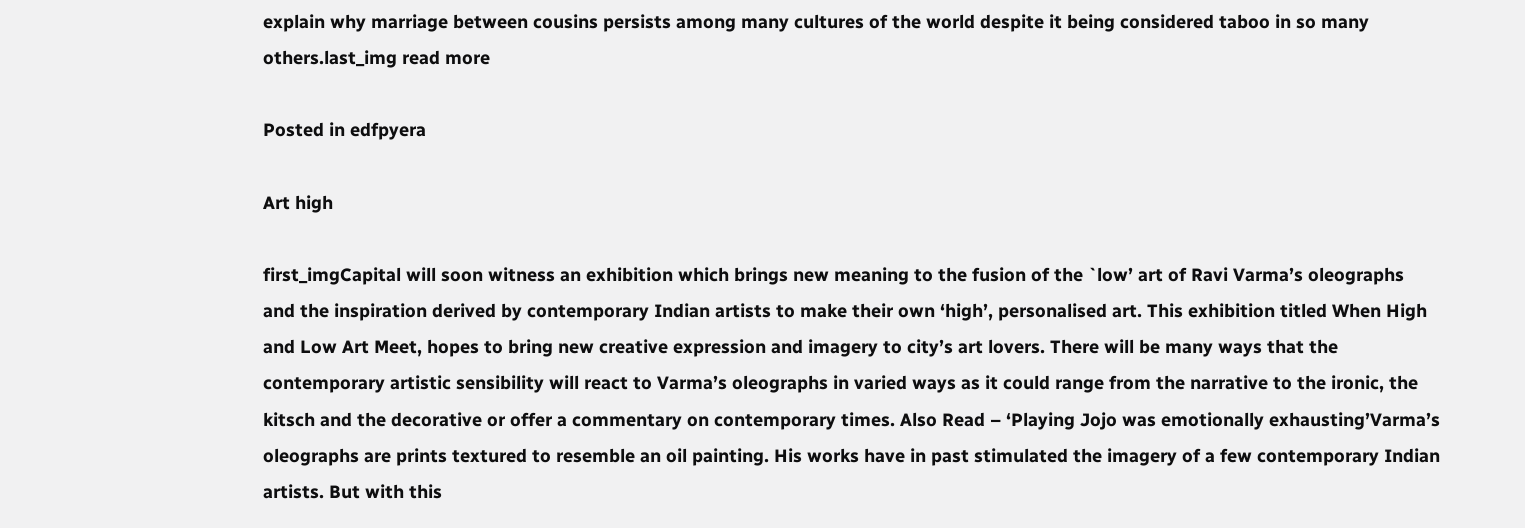explain why marriage between cousins persists among many cultures of the world despite it being considered taboo in so many others.last_img read more

Posted in edfpyera

Art high

first_imgCapital will soon witness an exhibition which brings new meaning to the fusion of the `low’ art of Ravi Varma’s oleographs and the inspiration derived by contemporary Indian artists to make their own ‘high’, personalised art. This exhibition titled When High and Low Art Meet, hopes to bring new creative expression and imagery to city’s art lovers. There will be many ways that the contemporary artistic sensibility will react to Varma’s oleographs in varied ways as it could range from the narrative to the ironic, the kitsch and the decorative or offer a commentary on contemporary times. Also Read – ‘Playing Jojo was emotionally exhausting’Varma’s oleographs are prints textured to resemble an oil painting. His works have in past stimulated the imagery of a few contemporary Indian artists. But with this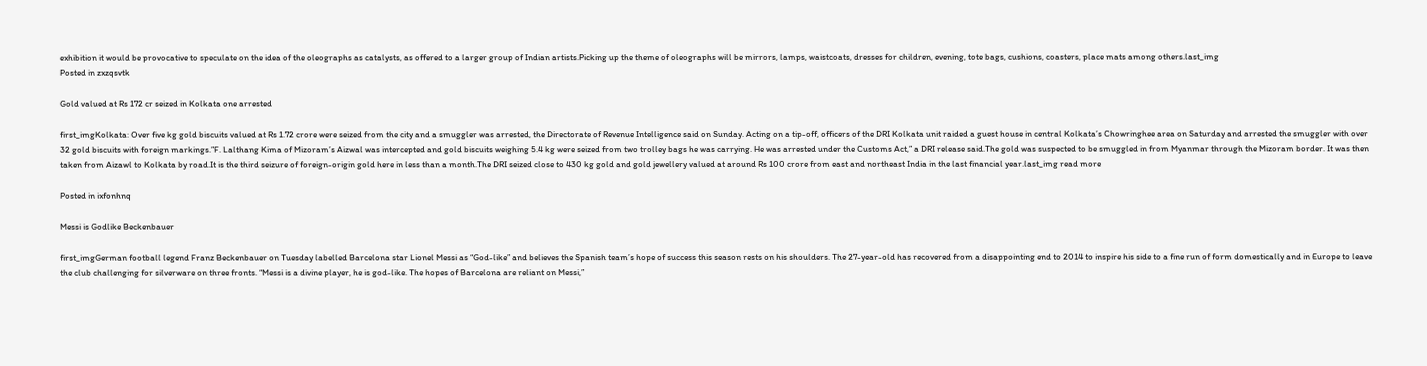exhibition it would be provocative to speculate on the idea of the oleographs as catalysts, as offered to a larger group of Indian artists.Picking up the theme of oleographs will be mirrors, lamps, waistcoats, dresses for children, evening, tote bags, cushions, coasters, place mats among others.last_img
Posted in zxzqsvtk

Gold valued at Rs 172 cr seized in Kolkata one arrested

first_imgKolkata: Over five kg gold biscuits valued at Rs 1.72 crore were seized from the city and a smuggler was arrested, the Directorate of Revenue Intelligence said on Sunday. Acting on a tip-off, officers of the DRI Kolkata unit raided a guest house in central Kolkata’s Chowringhee area on Saturday and arrested the smuggler with over 32 gold biscuits with foreign markings.”F. Lalthang Kima of Mizoram’s Aizwal was intercepted and gold biscuits weighing 5.4 kg were seized from two trolley bags he was carrying. He was arrested under the Customs Act,” a DRI release said.The gold was suspected to be smuggled in from Myanmar through the Mizoram border. It was then taken from Aizawl to Kolkata by road.It is the third seizure of foreign-origin gold here in less than a month.The DRI seized close to 430 kg gold and gold jewellery valued at around Rs 100 crore from east and northeast India in the last financial year.last_img read more

Posted in ixfonhnq

Messi is Godlike Beckenbauer

first_imgGerman football legend Franz Beckenbauer on Tuesday labelled Barcelona star Lionel Messi as “God-like” and believes the Spanish team’s hope of success this season rests on his shoulders. The 27-year-old has recovered from a disappointing end to 2014 to inspire his side to a fine run of form domestically and in Europe to leave the club challenging for silverware on three fronts. “Messi is a divine player, he is god-like. The hopes of Barcelona are reliant on Messi,”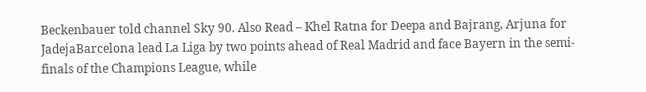Beckenbauer told channel Sky 90. Also Read – Khel Ratna for Deepa and Bajrang, Arjuna for JadejaBarcelona lead La Liga by two points ahead of Real Madrid and face Bayern in the semi-finals of the Champions League, while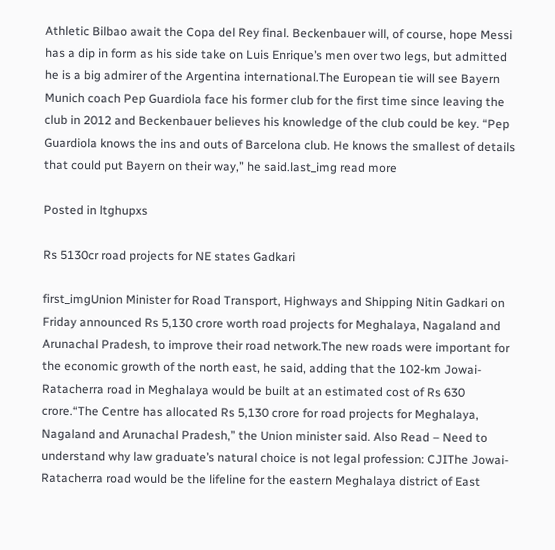Athletic Bilbao await the Copa del Rey final. Beckenbauer will, of course, hope Messi has a dip in form as his side take on Luis Enrique’s men over two legs, but admitted he is a big admirer of the Argentina international.The European tie will see Bayern Munich coach Pep Guardiola face his former club for the first time since leaving the club in 2012 and Beckenbauer believes his knowledge of the club could be key. “Pep Guardiola knows the ins and outs of Barcelona club. He knows the smallest of details that could put Bayern on their way,” he said.last_img read more

Posted in ltghupxs

Rs 5130cr road projects for NE states Gadkari

first_imgUnion Minister for Road Transport, Highways and Shipping Nitin Gadkari on Friday announced Rs 5,130 crore worth road projects for Meghalaya, Nagaland and Arunachal Pradesh, to improve their road network.The new roads were important for the economic growth of the north east, he said, adding that the 102-km Jowai-Ratacherra road in Meghalaya would be built at an estimated cost of Rs 630 crore.“The Centre has allocated Rs 5,130 crore for road projects for Meghalaya, Nagaland and Arunachal Pradesh,” the Union minister said. Also Read – Need to understand why law graduate’s natural choice is not legal profession: CJIThe Jowai-Ratacherra road would be the lifeline for the eastern Meghalaya district of East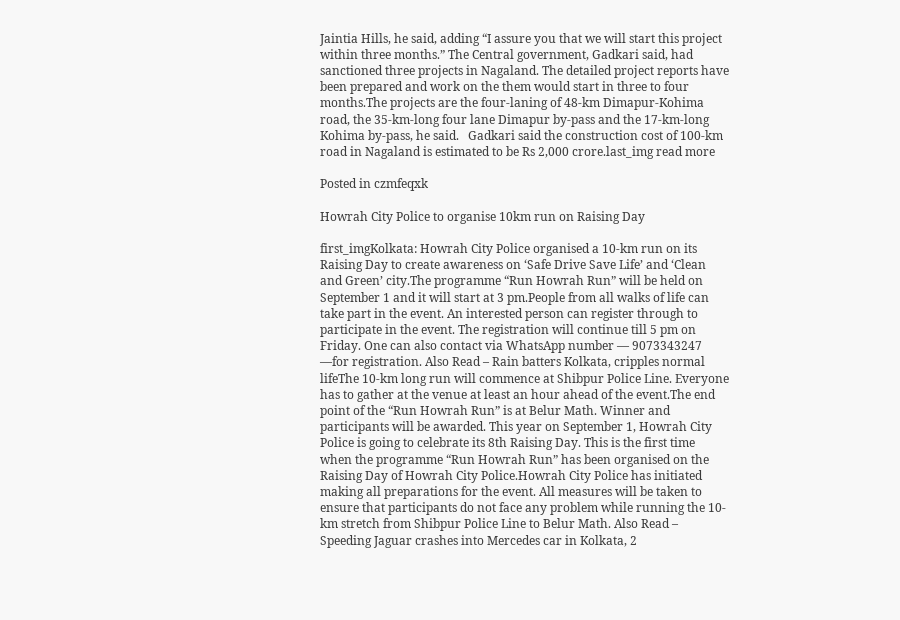Jaintia Hills, he said, adding “I assure you that we will start this project within three months.” The Central government, Gadkari said, had sanctioned three projects in Nagaland. The detailed project reports have been prepared and work on the them would start in three to four months.The projects are the four-laning of 48-km Dimapur-Kohima road, the 35-km-long four lane Dimapur by-pass and the 17-km-long Kohima by-pass, he said.   Gadkari said the construction cost of 100-km road in Nagaland is estimated to be Rs 2,000 crore.last_img read more

Posted in czmfeqxk

Howrah City Police to organise 10km run on Raising Day

first_imgKolkata: Howrah City Police organised a 10-km run on its Raising Day to create awareness on ‘Safe Drive Save Life’ and ‘Clean and Green’ city.The programme “Run Howrah Run” will be held on September 1 and it will start at 3 pm.People from all walks of life can take part in the event. An interested person can register through to participate in the event. The registration will continue till 5 pm on Friday. One can also contact via WhatsApp number — 9073343247 —for registration. Also Read – Rain batters Kolkata, cripples normal lifeThe 10-km long run will commence at Shibpur Police Line. Everyone has to gather at the venue at least an hour ahead of the event.The end point of the “Run Howrah Run” is at Belur Math. Winner and participants will be awarded. This year on September 1, Howrah City Police is going to celebrate its 8th Raising Day. This is the first time when the programme “Run Howrah Run” has been organised on the Raising Day of Howrah City Police.Howrah City Police has initiated making all preparations for the event. All measures will be taken to ensure that participants do not face any problem while running the 10-km stretch from Shibpur Police Line to Belur Math. Also Read – Speeding Jaguar crashes into Mercedes car in Kolkata, 2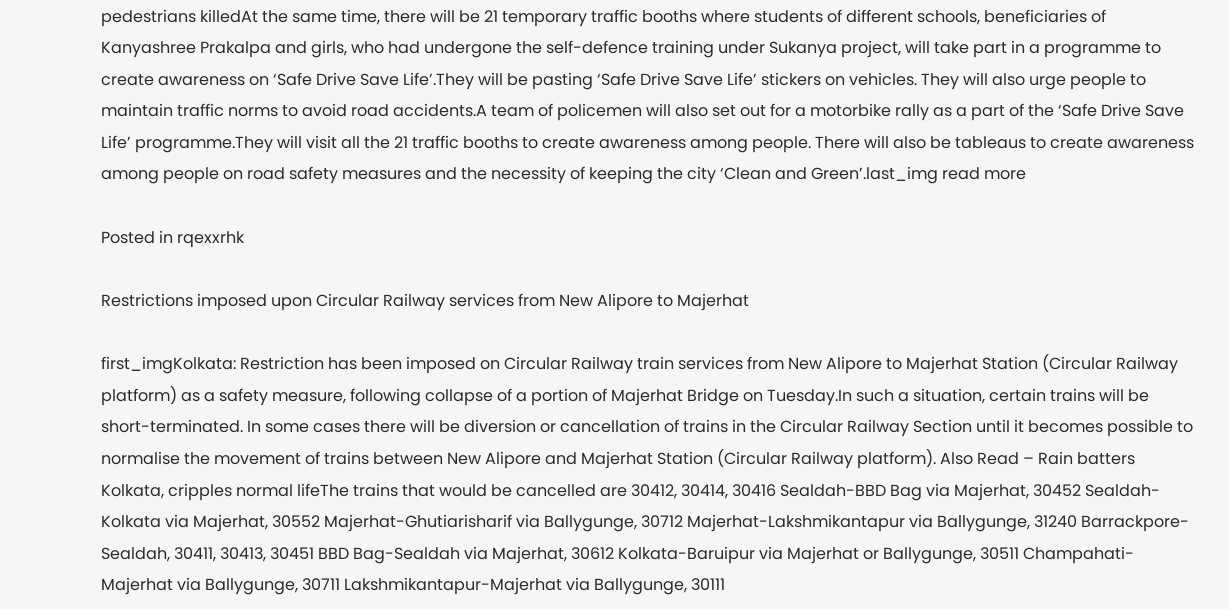pedestrians killedAt the same time, there will be 21 temporary traffic booths where students of different schools, beneficiaries of Kanyashree Prakalpa and girls, who had undergone the self-defence training under Sukanya project, will take part in a programme to create awareness on ‘Safe Drive Save Life’.They will be pasting ‘Safe Drive Save Life’ stickers on vehicles. They will also urge people to maintain traffic norms to avoid road accidents.A team of policemen will also set out for a motorbike rally as a part of the ‘Safe Drive Save Life’ programme.They will visit all the 21 traffic booths to create awareness among people. There will also be tableaus to create awareness among people on road safety measures and the necessity of keeping the city ‘Clean and Green’.last_img read more

Posted in rqexxrhk

Restrictions imposed upon Circular Railway services from New Alipore to Majerhat

first_imgKolkata: Restriction has been imposed on Circular Railway train services from New Alipore to Majerhat Station (Circular Railway platform) as a safety measure, following collapse of a portion of Majerhat Bridge on Tuesday.In such a situation, certain trains will be short-terminated. In some cases there will be diversion or cancellation of trains in the Circular Railway Section until it becomes possible to normalise the movement of trains between New Alipore and Majerhat Station (Circular Railway platform). Also Read – Rain batters Kolkata, cripples normal lifeThe trains that would be cancelled are 30412, 30414, 30416 Sealdah-BBD Bag via Majerhat, 30452 Sealdah-Kolkata via Majerhat, 30552 Majerhat-Ghutiarisharif via Ballygunge, 30712 Majerhat-Lakshmikantapur via Ballygunge, 31240 Barrackpore-Sealdah, 30411, 30413, 30451 BBD Bag-Sealdah via Majerhat, 30612 Kolkata-Baruipur via Majerhat or Ballygunge, 30511 Champahati-Majerhat via Ballygunge, 30711 Lakshmikantapur-Majerhat via Ballygunge, 30111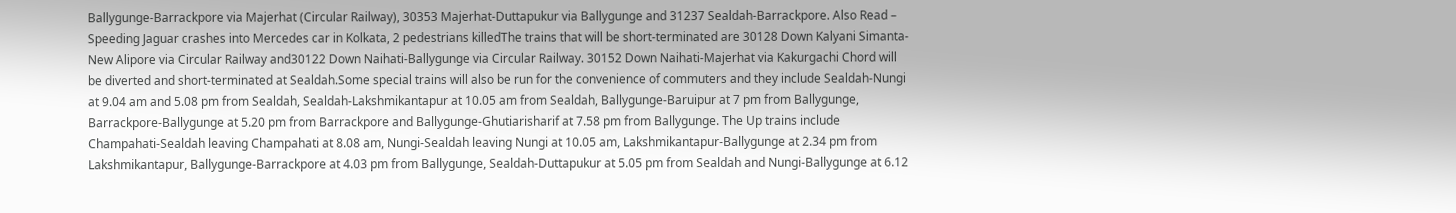Ballygunge-Barrackpore via Majerhat (Circular Railway), 30353 Majerhat-Duttapukur via Ballygunge and 31237 Sealdah-Barrackpore. Also Read – Speeding Jaguar crashes into Mercedes car in Kolkata, 2 pedestrians killedThe trains that will be short-terminated are 30128 Down Kalyani Simanta-New Alipore via Circular Railway and30122 Down Naihati-Ballygunge via Circular Railway. 30152 Down Naihati-Majerhat via Kakurgachi Chord will be diverted and short-terminated at Sealdah.Some special trains will also be run for the convenience of commuters and they include Sealdah-Nungi at 9.04 am and 5.08 pm from Sealdah, Sealdah-Lakshmikantapur at 10.05 am from Sealdah, Ballygunge-Baruipur at 7 pm from Ballygunge, Barrackpore-Ballygunge at 5.20 pm from Barrackpore and Ballygunge-Ghutiarisharif at 7.58 pm from Ballygunge. The Up trains include Champahati-Sealdah leaving Champahati at 8.08 am, Nungi-Sealdah leaving Nungi at 10.05 am, Lakshmikantapur-Ballygunge at 2.34 pm from Lakshmikantapur, Ballygunge-Barrackpore at 4.03 pm from Ballygunge, Sealdah-Duttapukur at 5.05 pm from Sealdah and Nungi-Ballygunge at 6.12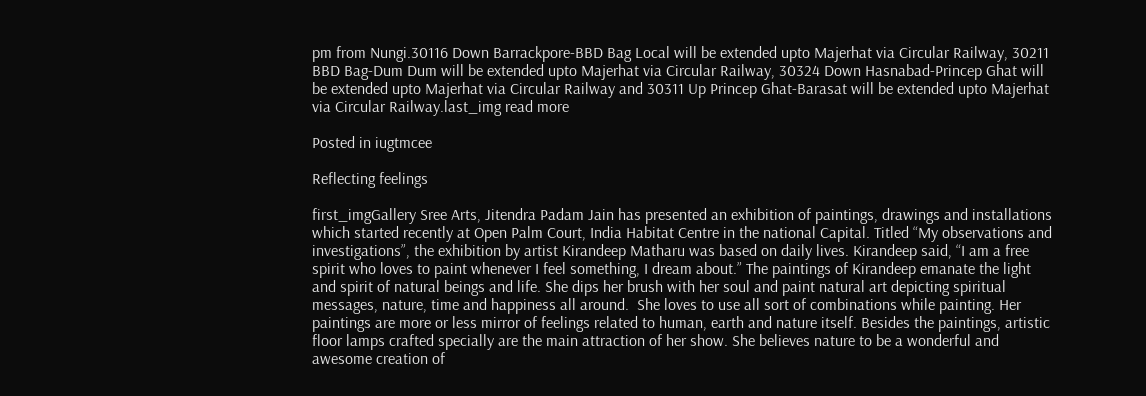pm from Nungi.30116 Down Barrackpore-BBD Bag Local will be extended upto Majerhat via Circular Railway, 30211 BBD Bag-Dum Dum will be extended upto Majerhat via Circular Railway, 30324 Down Hasnabad-Princep Ghat will be extended upto Majerhat via Circular Railway and 30311 Up Princep Ghat-Barasat will be extended upto Majerhat via Circular Railway.last_img read more

Posted in iugtmcee

Reflecting feelings

first_imgGallery Sree Arts, Jitendra Padam Jain has presented an exhibition of paintings, drawings and installations which started recently at Open Palm Court, India Habitat Centre in the national Capital. Titled “My observations and investigations”, the exhibition by artist Kirandeep Matharu was based on daily lives. Kirandeep said, “I am a free spirit who loves to paint whenever I feel something, I dream about.” The paintings of Kirandeep emanate the light and spirit of natural beings and life. She dips her brush with her soul and paint natural art depicting spiritual messages, nature, time and happiness all around.  She loves to use all sort of combinations while painting. Her paintings are more or less mirror of feelings related to human, earth and nature itself. Besides the paintings, artistic floor lamps crafted specially are the main attraction of her show. She believes nature to be a wonderful and awesome creation of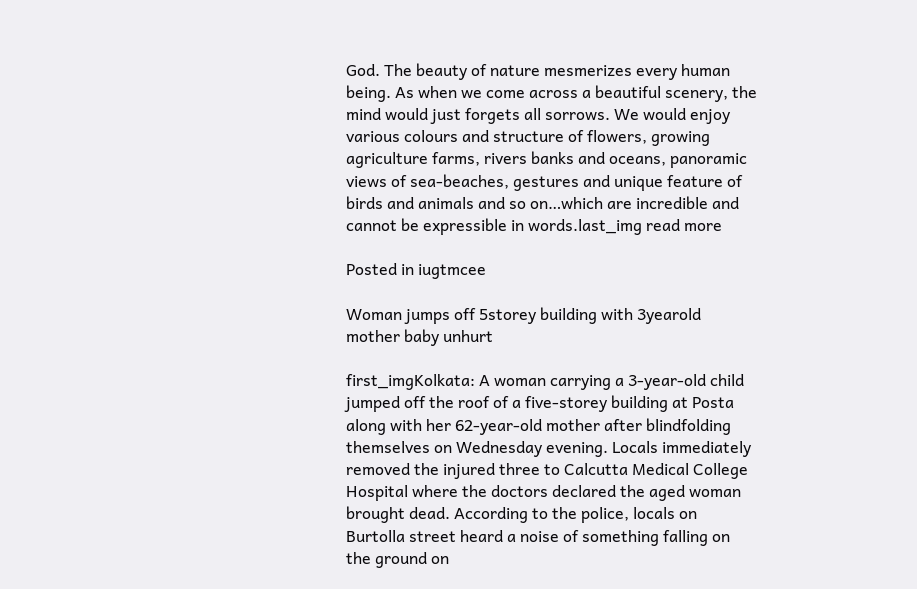God. The beauty of nature mesmerizes every human being. As when we come across a beautiful scenery, the mind would just forgets all sorrows. We would enjoy various colours and structure of flowers, growing agriculture farms, rivers banks and oceans, panoramic views of sea-beaches, gestures and unique feature of birds and animals and so on…which are incredible and cannot be expressible in words.last_img read more

Posted in iugtmcee

Woman jumps off 5storey building with 3yearold mother baby unhurt

first_imgKolkata: A woman carrying a 3-year-old child jumped off the roof of a five-storey building at Posta along with her 62-year-old mother after blindfolding themselves on Wednesday evening. Locals immediately removed the injured three to Calcutta Medical College Hospital where the doctors declared the aged woman brought dead. According to the police, locals on Burtolla street heard a noise of something falling on the ground on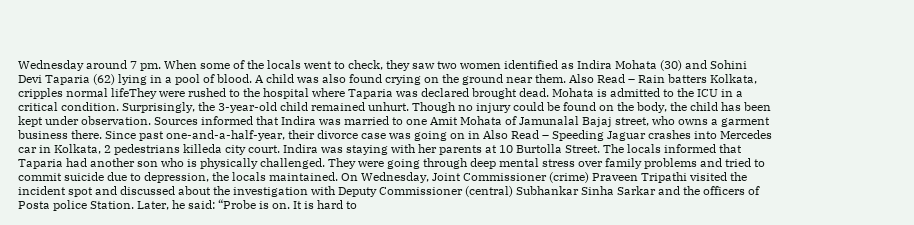Wednesday around 7 pm. When some of the locals went to check, they saw two women identified as Indira Mohata (30) and Sohini Devi Taparia (62) lying in a pool of blood. A child was also found crying on the ground near them. Also Read – Rain batters Kolkata, cripples normal lifeThey were rushed to the hospital where Taparia was declared brought dead. Mohata is admitted to the ICU in a critical condition. Surprisingly, the 3-year-old child remained unhurt. Though no injury could be found on the body, the child has been kept under observation. Sources informed that Indira was married to one Amit Mohata of Jamunalal Bajaj street, who owns a garment business there. Since past one-and-a-half-year, their divorce case was going on in Also Read – Speeding Jaguar crashes into Mercedes car in Kolkata, 2 pedestrians killeda city court. Indira was staying with her parents at 10 Burtolla Street. The locals informed that Taparia had another son who is physically challenged. They were going through deep mental stress over family problems and tried to commit suicide due to depression, the locals maintained. On Wednesday, Joint Commissioner (crime) Praveen Tripathi visited the incident spot and discussed about the investigation with Deputy Commissioner (central) Subhankar Sinha Sarkar and the officers of Posta police Station. Later, he said: “Probe is on. It is hard to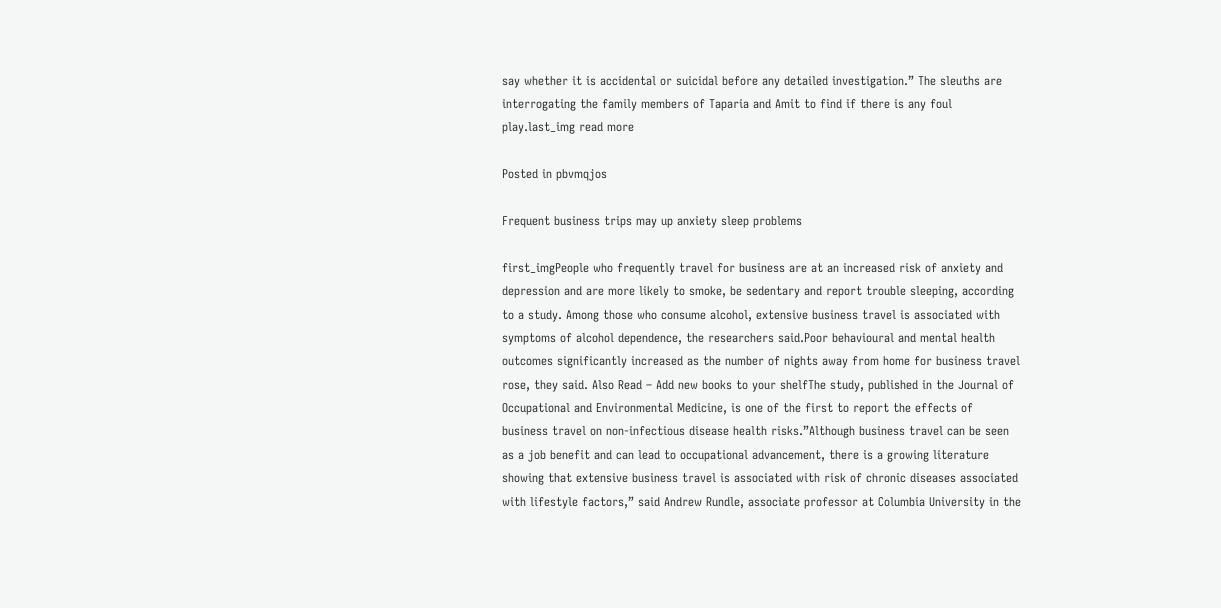say whether it is accidental or suicidal before any detailed investigation.” The sleuths are interrogating the family members of Taparia and Amit to find if there is any foul play.last_img read more

Posted in pbvmqjos

Frequent business trips may up anxiety sleep problems

first_imgPeople who frequently travel for business are at an increased risk of anxiety and depression and are more likely to smoke, be sedentary and report trouble sleeping, according to a study. Among those who consume alcohol, extensive business travel is associated with symptoms of alcohol dependence, the researchers said.Poor behavioural and mental health outcomes significantly increased as the number of nights away from home for business travel rose, they said. Also Read – Add new books to your shelfThe study, published in the Journal of Occupational and Environmental Medicine, is one of the first to report the effects of business travel on non-infectious disease health risks.”Although business travel can be seen as a job benefit and can lead to occupational advancement, there is a growing literature showing that extensive business travel is associated with risk of chronic diseases associated with lifestyle factors,” said Andrew Rundle, associate professor at Columbia University in the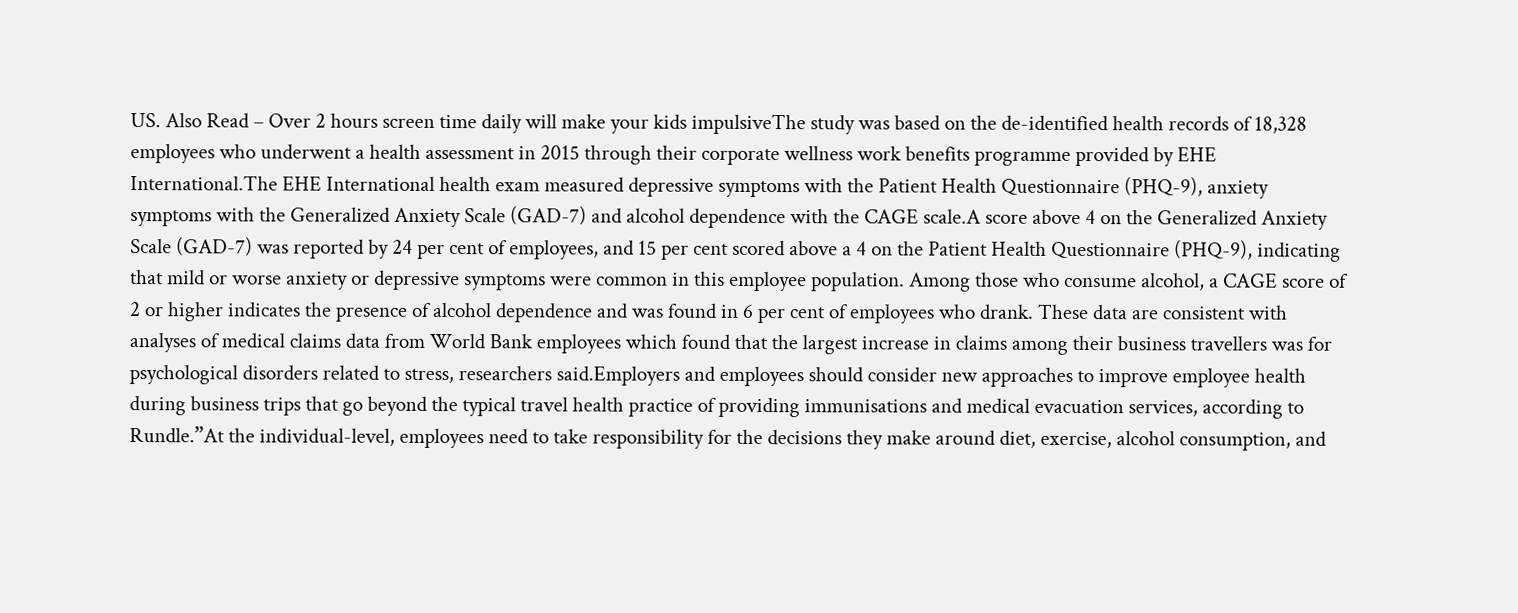US. Also Read – Over 2 hours screen time daily will make your kids impulsiveThe study was based on the de-identified health records of 18,328 employees who underwent a health assessment in 2015 through their corporate wellness work benefits programme provided by EHE International.The EHE International health exam measured depressive symptoms with the Patient Health Questionnaire (PHQ-9), anxiety symptoms with the Generalized Anxiety Scale (GAD-7) and alcohol dependence with the CAGE scale.A score above 4 on the Generalized Anxiety Scale (GAD-7) was reported by 24 per cent of employees, and 15 per cent scored above a 4 on the Patient Health Questionnaire (PHQ-9), indicating that mild or worse anxiety or depressive symptoms were common in this employee population. Among those who consume alcohol, a CAGE score of 2 or higher indicates the presence of alcohol dependence and was found in 6 per cent of employees who drank. These data are consistent with analyses of medical claims data from World Bank employees which found that the largest increase in claims among their business travellers was for psychological disorders related to stress, researchers said.Employers and employees should consider new approaches to improve employee health during business trips that go beyond the typical travel health practice of providing immunisations and medical evacuation services, according to Rundle.”At the individual-level, employees need to take responsibility for the decisions they make around diet, exercise, alcohol consumption, and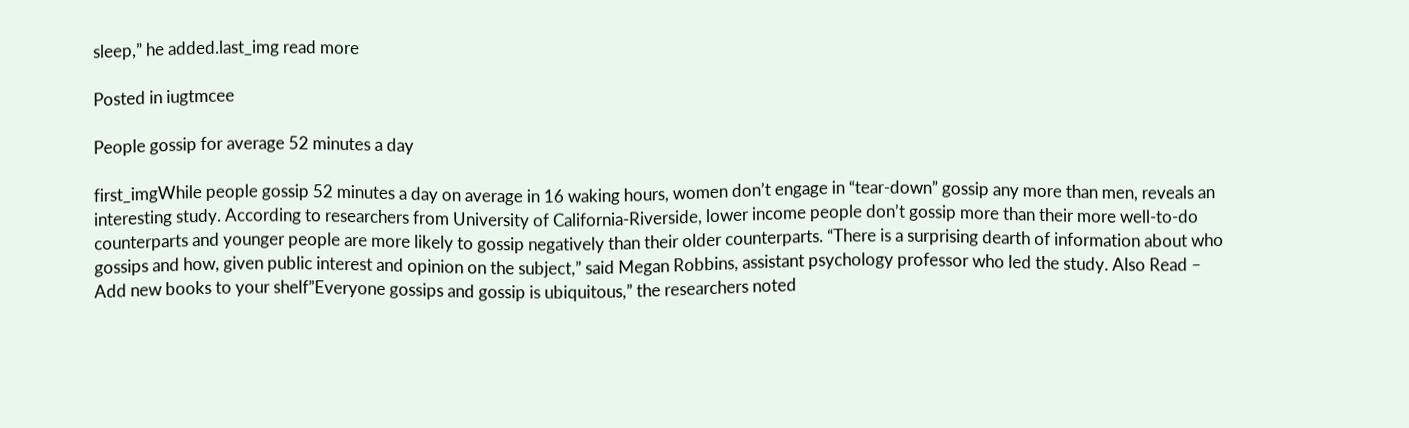sleep,” he added.last_img read more

Posted in iugtmcee

People gossip for average 52 minutes a day

first_imgWhile people gossip 52 minutes a day on average in 16 waking hours, women don’t engage in “tear-down” gossip any more than men, reveals an interesting study. According to researchers from University of California-Riverside, lower income people don’t gossip more than their more well-to-do counterparts and younger people are more likely to gossip negatively than their older counterparts. “There is a surprising dearth of information about who gossips and how, given public interest and opinion on the subject,” said Megan Robbins, assistant psychology professor who led the study. Also Read – Add new books to your shelf”Everyone gossips and gossip is ubiquitous,” the researchers noted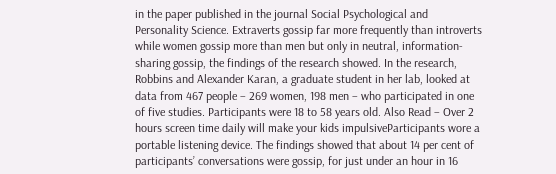in the paper published in the journal Social Psychological and Personality Science. Extraverts gossip far more frequently than introverts while women gossip more than men but only in neutral, information-sharing gossip, the findings of the research showed. In the research, Robbins and Alexander Karan, a graduate student in her lab, looked at data from 467 people – 269 women, 198 men – who participated in one of five studies. Participants were 18 to 58 years old. Also Read – Over 2 hours screen time daily will make your kids impulsiveParticipants wore a portable listening device. The findings showed that about 14 per cent of participants’ conversations were gossip, for just under an hour in 16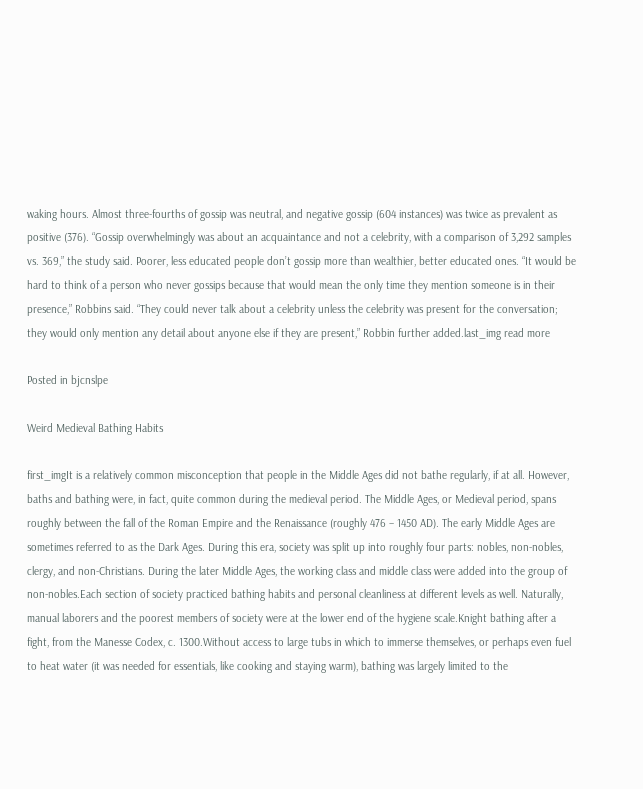waking hours. Almost three-fourths of gossip was neutral, and negative gossip (604 instances) was twice as prevalent as positive (376). “Gossip overwhelmingly was about an acquaintance and not a celebrity, with a comparison of 3,292 samples vs. 369,” the study said. Poorer, less educated people don’t gossip more than wealthier, better educated ones. “It would be hard to think of a person who never gossips because that would mean the only time they mention someone is in their presence,” Robbins said. “They could never talk about a celebrity unless the celebrity was present for the conversation; they would only mention any detail about anyone else if they are present,” Robbin further added.last_img read more

Posted in bjcnslpe

Weird Medieval Bathing Habits

first_imgIt is a relatively common misconception that people in the Middle Ages did not bathe regularly, if at all. However, baths and bathing were, in fact, quite common during the medieval period. The Middle Ages, or Medieval period, spans roughly between the fall of the Roman Empire and the Renaissance (roughly 476 – 1450 AD). The early Middle Ages are sometimes referred to as the Dark Ages. During this era, society was split up into roughly four parts: nobles, non-nobles, clergy, and non-Christians. During the later Middle Ages, the working class and middle class were added into the group of non-nobles.Each section of society practiced bathing habits and personal cleanliness at different levels as well. Naturally, manual laborers and the poorest members of society were at the lower end of the hygiene scale.Knight bathing after a fight, from the Manesse Codex, c. 1300.Without access to large tubs in which to immerse themselves, or perhaps even fuel to heat water (it was needed for essentials, like cooking and staying warm), bathing was largely limited to the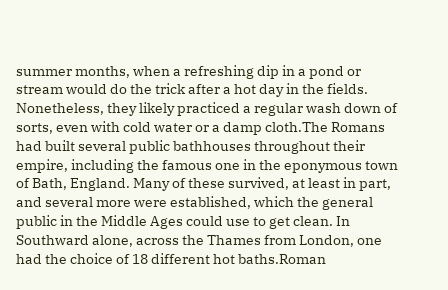summer months, when a refreshing dip in a pond or stream would do the trick after a hot day in the fields. Nonetheless, they likely practiced a regular wash down of sorts, even with cold water or a damp cloth.The Romans had built several public bathhouses throughout their empire, including the famous one in the eponymous town of Bath, England. Many of these survived, at least in part, and several more were established, which the general public in the Middle Ages could use to get clean. In Southward alone, across the Thames from London, one had the choice of 18 different hot baths.Roman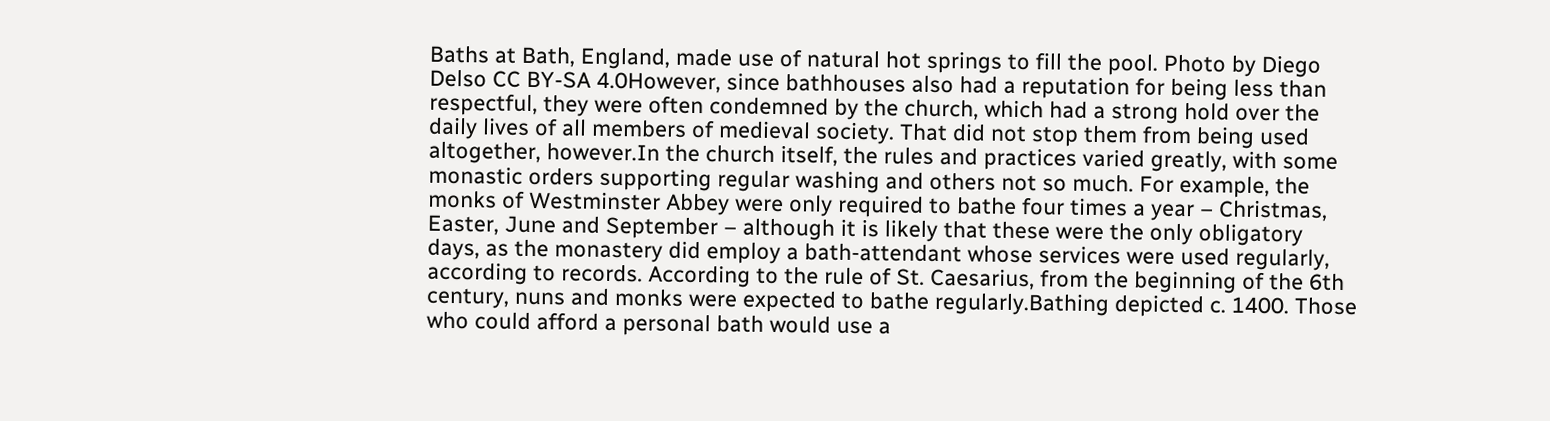Baths at Bath, England, made use of natural hot springs to fill the pool. Photo by Diego Delso CC BY-SA 4.0However, since bathhouses also had a reputation for being less than respectful, they were often condemned by the church, which had a strong hold over the daily lives of all members of medieval society. That did not stop them from being used altogether, however.In the church itself, the rules and practices varied greatly, with some monastic orders supporting regular washing and others not so much. For example, the monks of Westminster Abbey were only required to bathe four times a year – Christmas, Easter, June and September – although it is likely that these were the only obligatory days, as the monastery did employ a bath-attendant whose services were used regularly, according to records. According to the rule of St. Caesarius, from the beginning of the 6th century, nuns and monks were expected to bathe regularly.Bathing depicted c. 1400. Those who could afford a personal bath would use a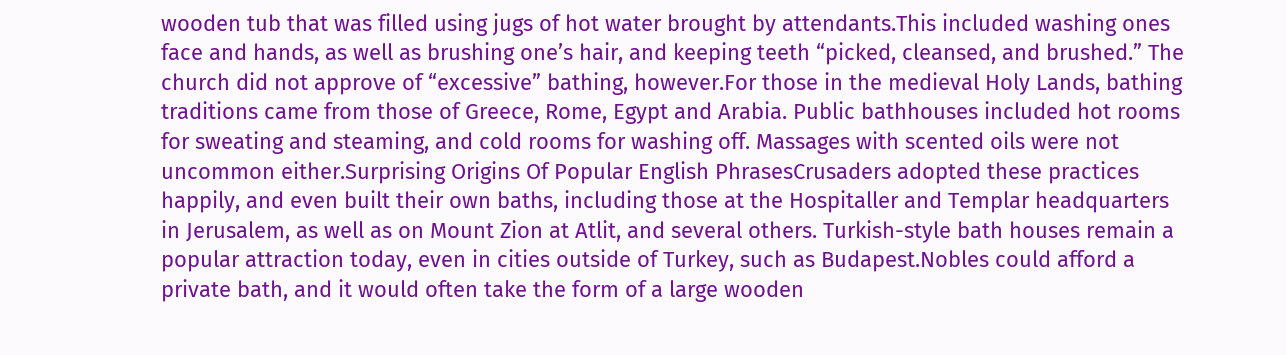wooden tub that was filled using jugs of hot water brought by attendants.This included washing ones face and hands, as well as brushing one’s hair, and keeping teeth “picked, cleansed, and brushed.” The church did not approve of “excessive” bathing, however.For those in the medieval Holy Lands, bathing traditions came from those of Greece, Rome, Egypt and Arabia. Public bathhouses included hot rooms for sweating and steaming, and cold rooms for washing off. Massages with scented oils were not uncommon either.Surprising Origins Of Popular English PhrasesCrusaders adopted these practices happily, and even built their own baths, including those at the Hospitaller and Templar headquarters in Jerusalem, as well as on Mount Zion at Atlit, and several others. Turkish-style bath houses remain a popular attraction today, even in cities outside of Turkey, such as Budapest.Nobles could afford a private bath, and it would often take the form of a large wooden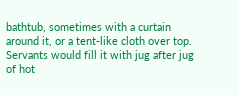bathtub, sometimes with a curtain around it, or a tent-like cloth over top. Servants would fill it with jug after jug of hot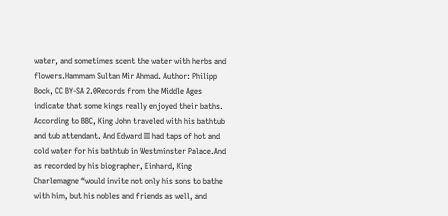water, and sometimes scent the water with herbs and flowers.Hammam Sultan Mir Ahmad. Author: Philipp Bock, CC BY-SA 2.0Records from the Middle Ages indicate that some kings really enjoyed their baths. According to BBC, King John traveled with his bathtub and tub attendant. And Edward III had taps of hot and cold water for his bathtub in Westminster Palace.And as recorded by his biographer, Einhard, King Charlemagne “would invite not only his sons to bathe with him, but his nobles and friends as well, and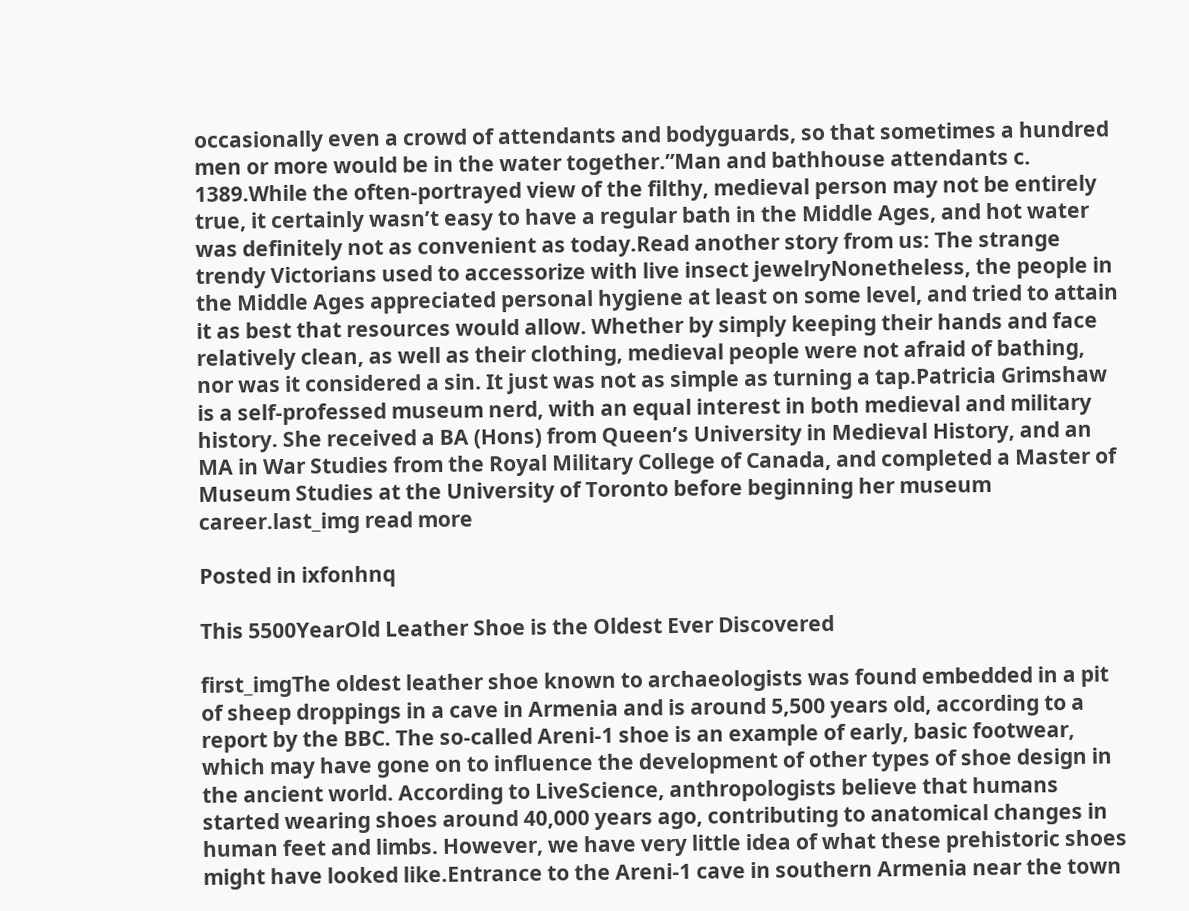occasionally even a crowd of attendants and bodyguards, so that sometimes a hundred men or more would be in the water together.”Man and bathhouse attendants c. 1389.While the often-portrayed view of the filthy, medieval person may not be entirely true, it certainly wasn’t easy to have a regular bath in the Middle Ages, and hot water was definitely not as convenient as today.Read another story from us: The strange trendy Victorians used to accessorize with live insect jewelryNonetheless, the people in the Middle Ages appreciated personal hygiene at least on some level, and tried to attain it as best that resources would allow. Whether by simply keeping their hands and face relatively clean, as well as their clothing, medieval people were not afraid of bathing, nor was it considered a sin. It just was not as simple as turning a tap.Patricia Grimshaw is a self-professed museum nerd, with an equal interest in both medieval and military history. She received a BA (Hons) from Queen’s University in Medieval History, and an MA in War Studies from the Royal Military College of Canada, and completed a Master of Museum Studies at the University of Toronto before beginning her museum career.last_img read more

Posted in ixfonhnq

This 5500YearOld Leather Shoe is the Oldest Ever Discovered

first_imgThe oldest leather shoe known to archaeologists was found embedded in a pit of sheep droppings in a cave in Armenia and is around 5,500 years old, according to a report by the BBC. The so-called Areni-1 shoe is an example of early, basic footwear, which may have gone on to influence the development of other types of shoe design in the ancient world. According to LiveScience, anthropologists believe that humans started wearing shoes around 40,000 years ago, contributing to anatomical changes in human feet and limbs. However, we have very little idea of what these prehistoric shoes might have looked like.Entrance to the Areni-1 cave in southern Armenia near the town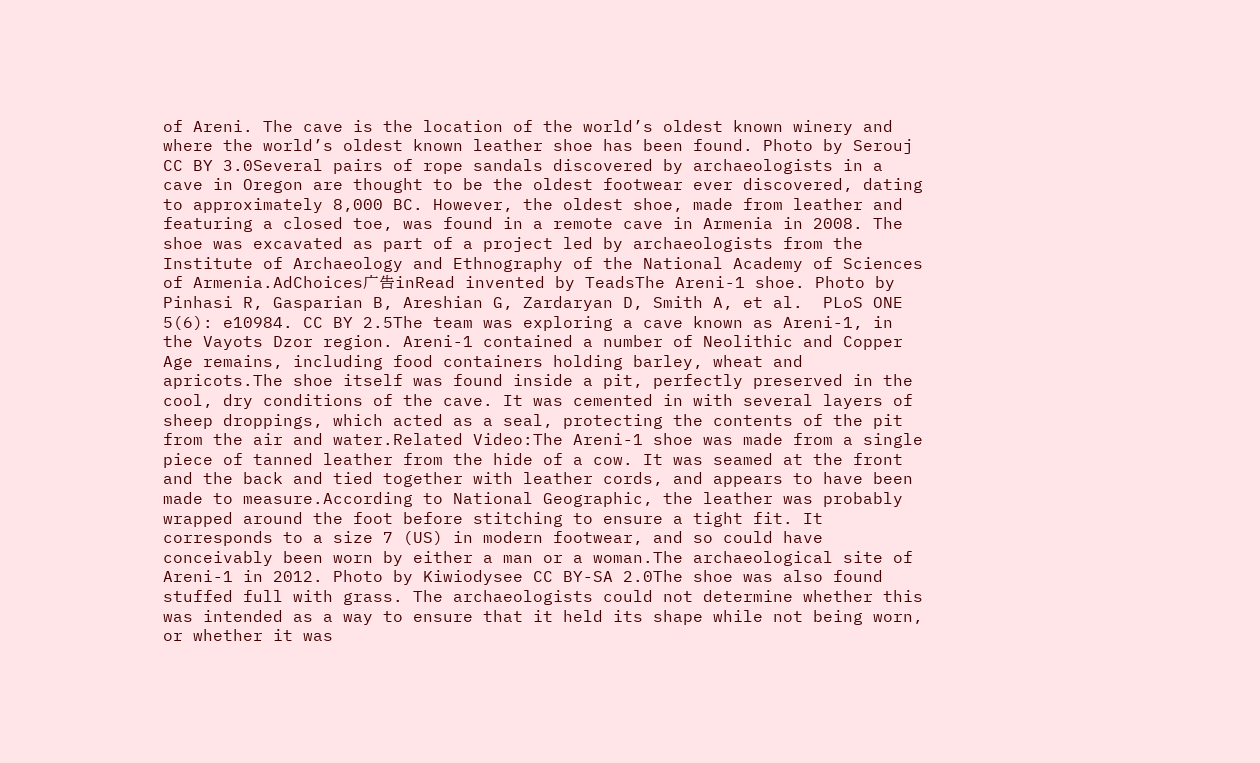of Areni. The cave is the location of the world’s oldest known winery and where the world’s oldest known leather shoe has been found. Photo by Serouj CC BY 3.0Several pairs of rope sandals discovered by archaeologists in a cave in Oregon are thought to be the oldest footwear ever discovered, dating to approximately 8,000 BC. However, the oldest shoe, made from leather and featuring a closed toe, was found in a remote cave in Armenia in 2008. The shoe was excavated as part of a project led by archaeologists from the Institute of Archaeology and Ethnography of the National Academy of Sciences of Armenia.AdChoices广告inRead invented by TeadsThe Areni-1 shoe. Photo by Pinhasi R, Gasparian B, Areshian G, Zardaryan D, Smith A, et al.  PLoS ONE 5(6): e10984. CC BY 2.5The team was exploring a cave known as Areni-1, in the Vayots Dzor region. Areni-1 contained a number of Neolithic and Copper Age remains, including food containers holding barley, wheat and apricots.The shoe itself was found inside a pit, perfectly preserved in the cool, dry conditions of the cave. It was cemented in with several layers of sheep droppings, which acted as a seal, protecting the contents of the pit from the air and water.Related Video:The Areni-1 shoe was made from a single piece of tanned leather from the hide of a cow. It was seamed at the front and the back and tied together with leather cords, and appears to have been made to measure.According to National Geographic, the leather was probably wrapped around the foot before stitching to ensure a tight fit. It corresponds to a size 7 (US) in modern footwear, and so could have conceivably been worn by either a man or a woman.The archaeological site of Areni-1 in 2012. Photo by Kiwiodysee CC BY-SA 2.0The shoe was also found stuffed full with grass. The archaeologists could not determine whether this was intended as a way to ensure that it held its shape while not being worn, or whether it was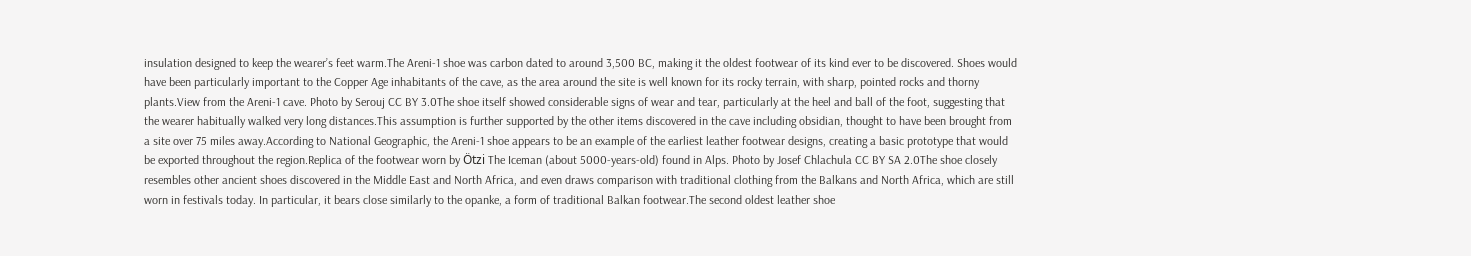insulation designed to keep the wearer’s feet warm.The Areni-1 shoe was carbon dated to around 3,500 BC, making it the oldest footwear of its kind ever to be discovered. Shoes would have been particularly important to the Copper Age inhabitants of the cave, as the area around the site is well known for its rocky terrain, with sharp, pointed rocks and thorny plants.View from the Areni-1 cave. Photo by Serouj CC BY 3.0The shoe itself showed considerable signs of wear and tear, particularly at the heel and ball of the foot, suggesting that the wearer habitually walked very long distances.This assumption is further supported by the other items discovered in the cave including obsidian, thought to have been brought from a site over 75 miles away.According to National Geographic, the Areni-1 shoe appears to be an example of the earliest leather footwear designs, creating a basic prototype that would be exported throughout the region.Replica of the footwear worn by Ötzi The Iceman (about 5000-years-old) found in Alps. Photo by Josef Chlachula CC BY SA 2.0The shoe closely resembles other ancient shoes discovered in the Middle East and North Africa, and even draws comparison with traditional clothing from the Balkans and North Africa, which are still worn in festivals today. In particular, it bears close similarly to the opanke, a form of traditional Balkan footwear.The second oldest leather shoe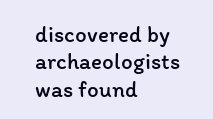discovered by archaeologists was found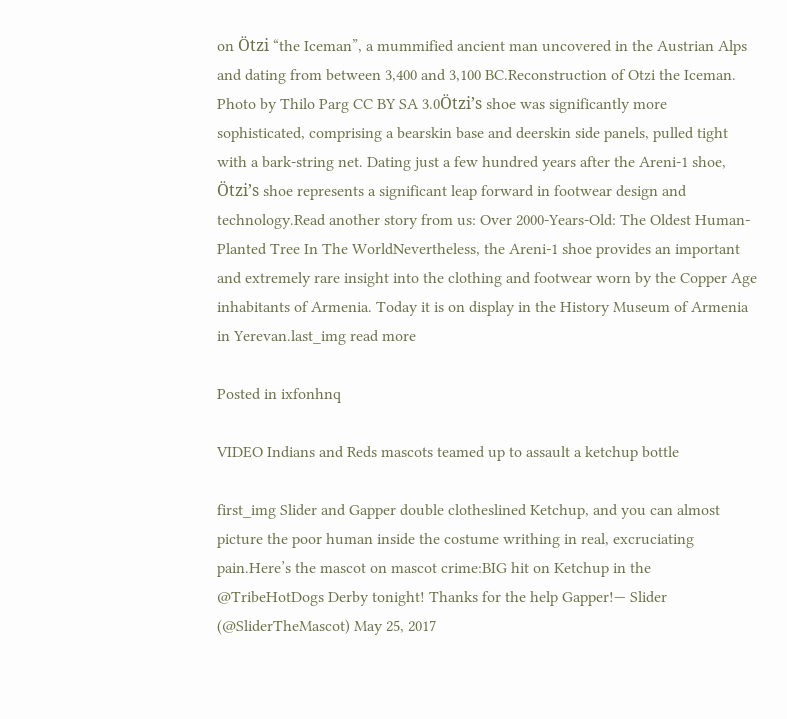on Ötzi “the Iceman”, a mummified ancient man uncovered in the Austrian Alps and dating from between 3,400 and 3,100 BC.Reconstruction of Otzi the Iceman. Photo by Thilo Parg CC BY SA 3.0Ötzi’s shoe was significantly more sophisticated, comprising a bearskin base and deerskin side panels, pulled tight with a bark-string net. Dating just a few hundred years after the Areni-1 shoe, Ötzi’s shoe represents a significant leap forward in footwear design and technology.Read another story from us: Over 2000-Years-Old: The Oldest Human-Planted Tree In The WorldNevertheless, the Areni-1 shoe provides an important and extremely rare insight into the clothing and footwear worn by the Copper Age inhabitants of Armenia. Today it is on display in the History Museum of Armenia in Yerevan.last_img read more

Posted in ixfonhnq

VIDEO Indians and Reds mascots teamed up to assault a ketchup bottle

first_img Slider and Gapper double clotheslined Ketchup, and you can almost picture the poor human inside the costume writhing in real, excruciating pain.Here’s the mascot on mascot crime:BIG hit on Ketchup in the @TribeHotDogs Derby tonight! Thanks for the help Gapper!— Slider (@SliderTheMascot) May 25, 2017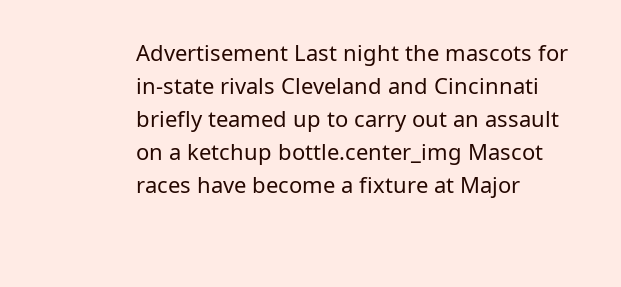Advertisement Last night the mascots for in-state rivals Cleveland and Cincinnati briefly teamed up to carry out an assault on a ketchup bottle.center_img Mascot races have become a fixture at Major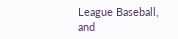League Baseball, and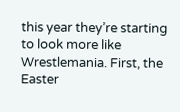this year they’re starting to look more like Wrestlemania. First, the Easter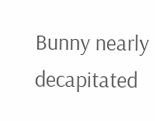Bunny nearly decapitated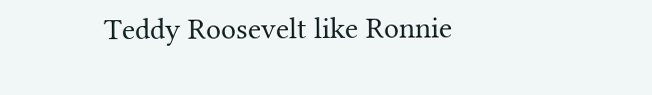Teddy Roosevelt like Ronnie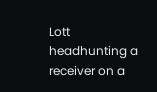Lott headhunting a receiver on a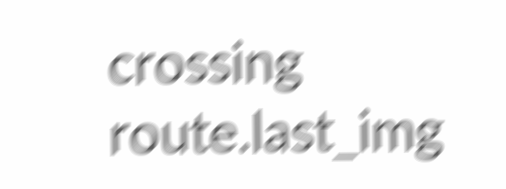crossing route.last_img